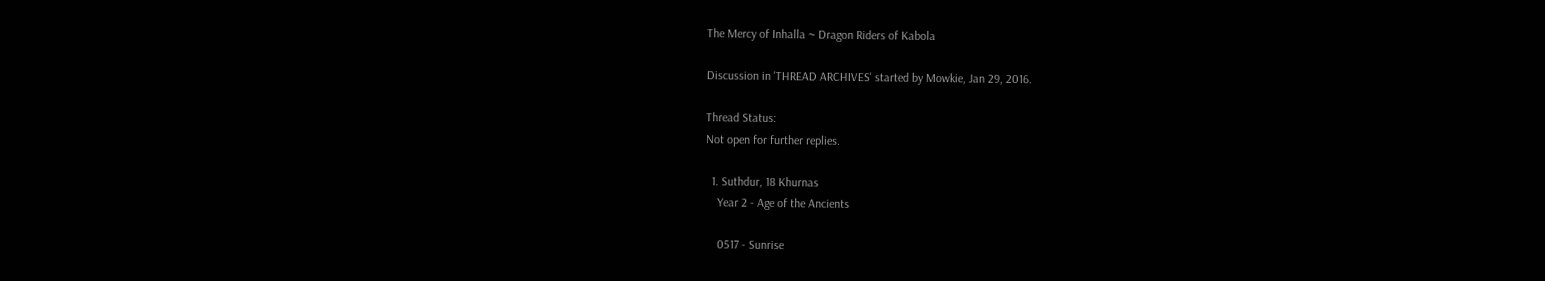The Mercy of Inhalla ~ Dragon Riders of Kabola

Discussion in 'THREAD ARCHIVES' started by Mowkie, Jan 29, 2016.

Thread Status:
Not open for further replies.

  1. Suthdur, 18 Khurnas
    Year 2 - Age of the Ancients

    0517 - Sunrise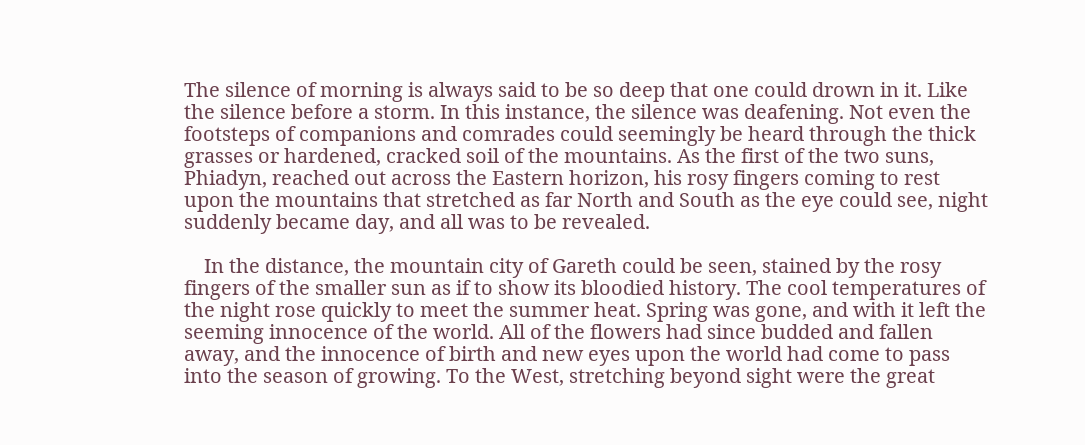The silence of morning is always said to be so deep that one could drown in it. Like the silence before a storm. In this instance, the silence was deafening. Not even the footsteps of companions and comrades could seemingly be heard through the thick grasses or hardened, cracked soil of the mountains. As the first of the two suns, Phiadyn, reached out across the Eastern horizon, his rosy fingers coming to rest upon the mountains that stretched as far North and South as the eye could see, night suddenly became day, and all was to be revealed.

    In the distance, the mountain city of Gareth could be seen, stained by the rosy fingers of the smaller sun as if to show its bloodied history. The cool temperatures of the night rose quickly to meet the summer heat. Spring was gone, and with it left the seeming innocence of the world. All of the flowers had since budded and fallen away, and the innocence of birth and new eyes upon the world had come to pass into the season of growing. To the West, stretching beyond sight were the great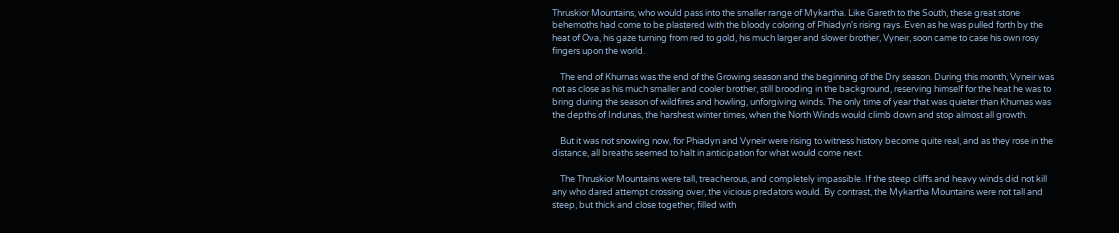Thruskior Mountains, who would pass into the smaller range of Mykartha. Like Gareth to the South, these great stone behemoths had come to be plastered with the bloody coloring of Phiadyn’s rising rays. Even as he was pulled forth by the heat of Ova, his gaze turning from red to gold, his much larger and slower brother, Vyneir, soon came to case his own rosy fingers upon the world.

    The end of Khurnas was the end of the Growing season and the beginning of the Dry season. During this month, Vyneir was not as close as his much smaller and cooler brother, still brooding in the background, reserving himself for the heat he was to bring during the season of wildfires and howling, unforgiving winds. The only time of year that was quieter than Khurnas was the depths of Indunas, the harshest winter times, when the North Winds would climb down and stop almost all growth.

    But it was not snowing now, for Phiadyn and Vyneir were rising to witness history become quite real, and as they rose in the distance, all breaths seemed to halt in anticipation for what would come next.

    The Thruskior Mountains were tall, treacherous, and completely impassible. If the steep cliffs and heavy winds did not kill any who dared attempt crossing over, the vicious predators would. By contrast, the Mykartha Mountains were not tall and steep, but thick and close together, filled with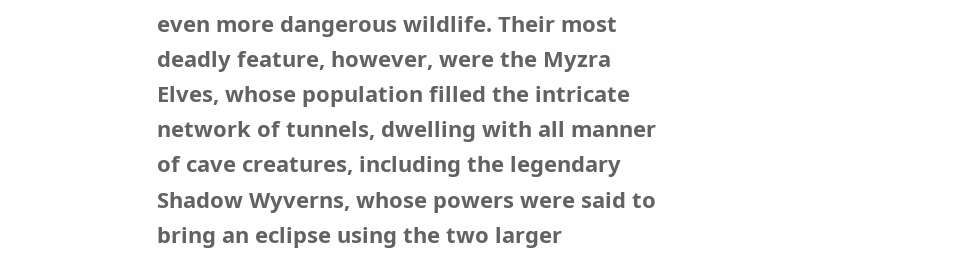even more dangerous wildlife. Their most deadly feature, however, were the Myzra Elves, whose population filled the intricate network of tunnels, dwelling with all manner of cave creatures, including the legendary Shadow Wyverns, whose powers were said to bring an eclipse using the two larger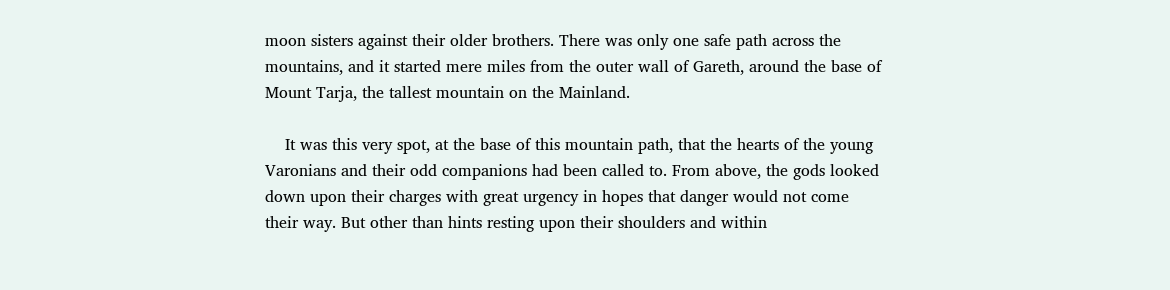moon sisters against their older brothers. There was only one safe path across the mountains, and it started mere miles from the outer wall of Gareth, around the base of Mount Tarja, the tallest mountain on the Mainland.

    It was this very spot, at the base of this mountain path, that the hearts of the young Varonians and their odd companions had been called to. From above, the gods looked down upon their charges with great urgency in hopes that danger would not come their way. But other than hints resting upon their shoulders and within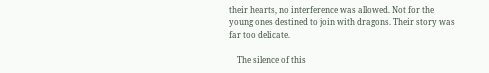their hearts, no interference was allowed. Not for the young ones destined to join with dragons. Their story was far too delicate.

    The silence of this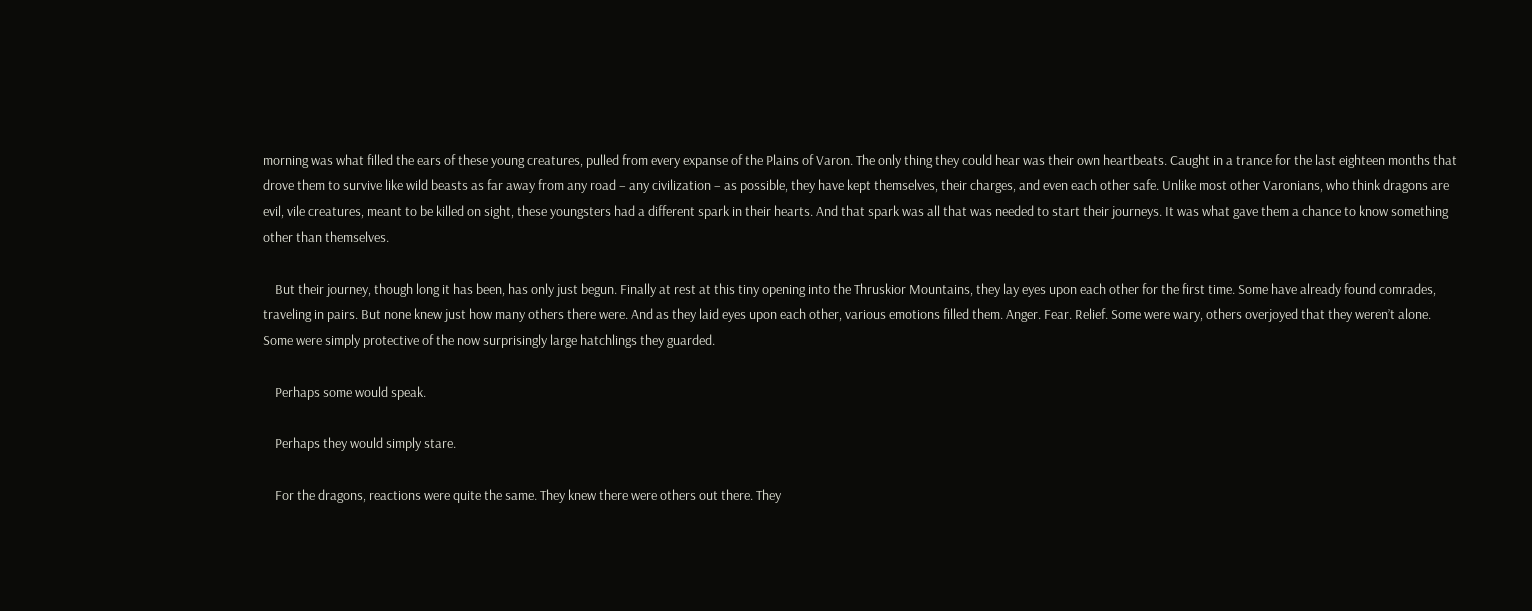morning was what filled the ears of these young creatures, pulled from every expanse of the Plains of Varon. The only thing they could hear was their own heartbeats. Caught in a trance for the last eighteen months that drove them to survive like wild beasts as far away from any road – any civilization – as possible, they have kept themselves, their charges, and even each other safe. Unlike most other Varonians, who think dragons are evil, vile creatures, meant to be killed on sight, these youngsters had a different spark in their hearts. And that spark was all that was needed to start their journeys. It was what gave them a chance to know something other than themselves.

    But their journey, though long it has been, has only just begun. Finally at rest at this tiny opening into the Thruskior Mountains, they lay eyes upon each other for the first time. Some have already found comrades, traveling in pairs. But none knew just how many others there were. And as they laid eyes upon each other, various emotions filled them. Anger. Fear. Relief. Some were wary, others overjoyed that they weren’t alone. Some were simply protective of the now surprisingly large hatchlings they guarded.

    Perhaps some would speak.

    Perhaps they would simply stare.

    For the dragons, reactions were quite the same. They knew there were others out there. They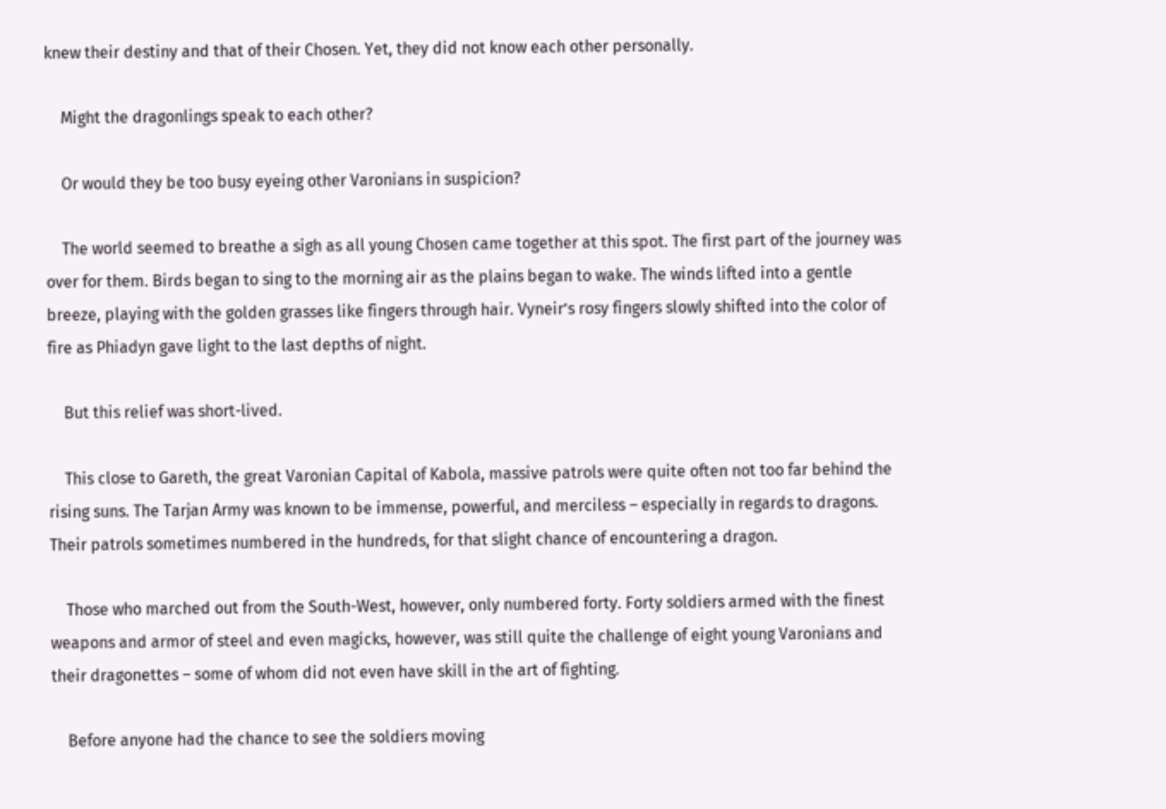knew their destiny and that of their Chosen. Yet, they did not know each other personally.

    Might the dragonlings speak to each other?

    Or would they be too busy eyeing other Varonians in suspicion?

    The world seemed to breathe a sigh as all young Chosen came together at this spot. The first part of the journey was over for them. Birds began to sing to the morning air as the plains began to wake. The winds lifted into a gentle breeze, playing with the golden grasses like fingers through hair. Vyneir’s rosy fingers slowly shifted into the color of fire as Phiadyn gave light to the last depths of night.

    But this relief was short-lived.

    This close to Gareth, the great Varonian Capital of Kabola, massive patrols were quite often not too far behind the rising suns. The Tarjan Army was known to be immense, powerful, and merciless – especially in regards to dragons. Their patrols sometimes numbered in the hundreds, for that slight chance of encountering a dragon.

    Those who marched out from the South-West, however, only numbered forty. Forty soldiers armed with the finest weapons and armor of steel and even magicks, however, was still quite the challenge of eight young Varonians and their dragonettes – some of whom did not even have skill in the art of fighting.

    Before anyone had the chance to see the soldiers moving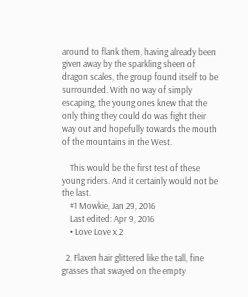around to flank them, having already been given away by the sparkling sheen of dragon scales, the group found itself to be surrounded. With no way of simply escaping, the young ones knew that the only thing they could do was fight their way out and hopefully towards the mouth of the mountains in the West.

    This would be the first test of these young riders. And it certainly would not be the last.
    #1 Mowkie, Jan 29, 2016
    Last edited: Apr 9, 2016
    • Love Love x 2

  2. Flaxen hair glittered like the tall, fine grasses that swayed on the empty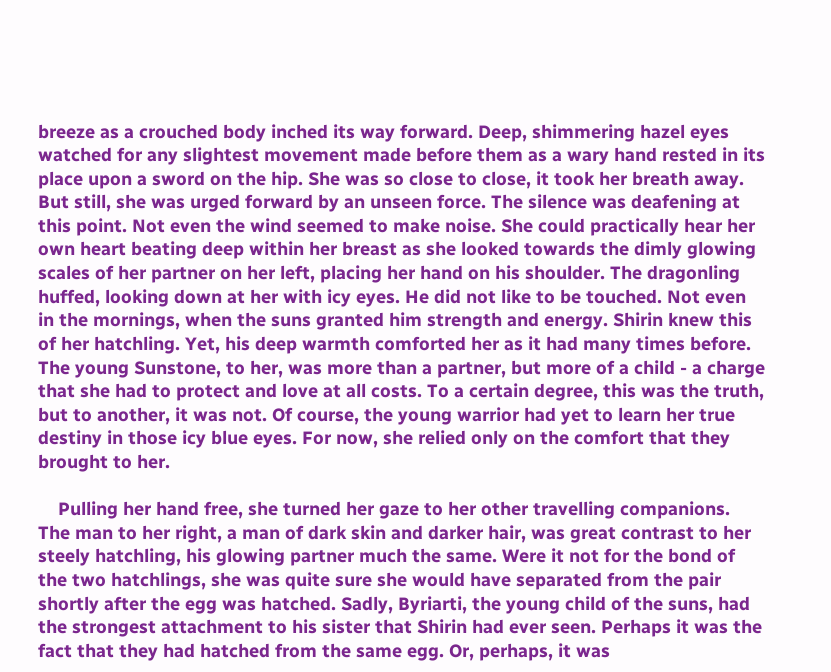breeze as a crouched body inched its way forward. Deep, shimmering hazel eyes watched for any slightest movement made before them as a wary hand rested in its place upon a sword on the hip. She was so close to close, it took her breath away. But still, she was urged forward by an unseen force. The silence was deafening at this point. Not even the wind seemed to make noise. She could practically hear her own heart beating deep within her breast as she looked towards the dimly glowing scales of her partner on her left, placing her hand on his shoulder. The dragonling huffed, looking down at her with icy eyes. He did not like to be touched. Not even in the mornings, when the suns granted him strength and energy. Shirin knew this of her hatchling. Yet, his deep warmth comforted her as it had many times before. The young Sunstone, to her, was more than a partner, but more of a child - a charge that she had to protect and love at all costs. To a certain degree, this was the truth, but to another, it was not. Of course, the young warrior had yet to learn her true destiny in those icy blue eyes. For now, she relied only on the comfort that they brought to her.

    Pulling her hand free, she turned her gaze to her other travelling companions. The man to her right, a man of dark skin and darker hair, was great contrast to her steely hatchling, his glowing partner much the same. Were it not for the bond of the two hatchlings, she was quite sure she would have separated from the pair shortly after the egg was hatched. Sadly, Byriarti, the young child of the suns, had the strongest attachment to his sister that Shirin had ever seen. Perhaps it was the fact that they had hatched from the same egg. Or, perhaps, it was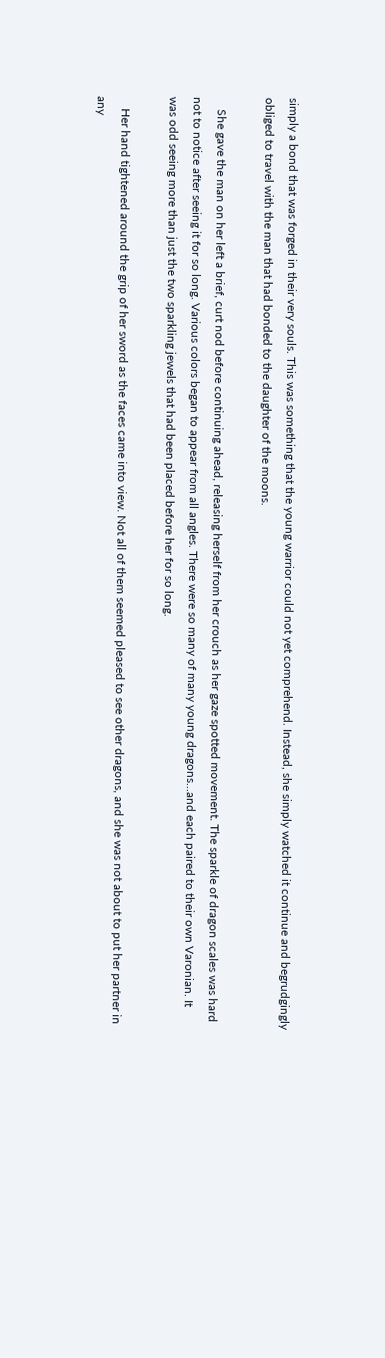simply a bond that was forged in their very souls. This was something that the young warrior could not yet comprehend. Instead, she simply watched it continue and begrudgingly obliged to travel with the man that had bonded to the daughter of the moons.

    She gave the man on her left a brief, curt nod before continuing ahead, releasing herself from her crouch as her gaze spotted movement. The sparkle of dragon scales was hard not to notice after seeing it for so long. Various colors began to appear from all angles. There were so many of many young dragons...and each paired to their own Varonian. It was odd seeing more than just the two sparkling jewels that had been placed before her for so long.

    Her hand tightened around the grip of her sword as the faces came into view. Not all of them seemed pleased to see other dragons, and she was not about to put her partner in any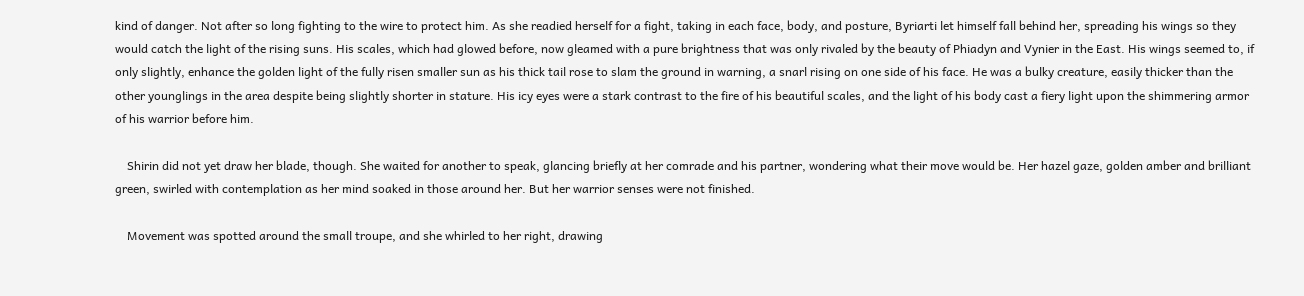kind of danger. Not after so long fighting to the wire to protect him. As she readied herself for a fight, taking in each face, body, and posture, Byriarti let himself fall behind her, spreading his wings so they would catch the light of the rising suns. His scales, which had glowed before, now gleamed with a pure brightness that was only rivaled by the beauty of Phiadyn and Vynier in the East. His wings seemed to, if only slightly, enhance the golden light of the fully risen smaller sun as his thick tail rose to slam the ground in warning, a snarl rising on one side of his face. He was a bulky creature, easily thicker than the other younglings in the area despite being slightly shorter in stature. His icy eyes were a stark contrast to the fire of his beautiful scales, and the light of his body cast a fiery light upon the shimmering armor of his warrior before him.

    Shirin did not yet draw her blade, though. She waited for another to speak, glancing briefly at her comrade and his partner, wondering what their move would be. Her hazel gaze, golden amber and brilliant green, swirled with contemplation as her mind soaked in those around her. But her warrior senses were not finished.

    Movement was spotted around the small troupe, and she whirled to her right, drawing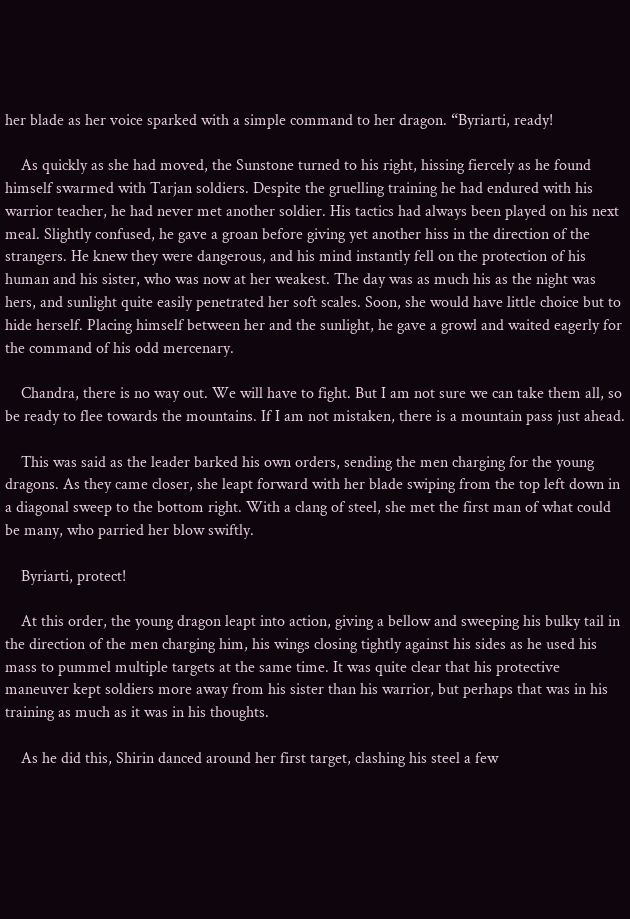her blade as her voice sparked with a simple command to her dragon. “Byriarti, ready!

    As quickly as she had moved, the Sunstone turned to his right, hissing fiercely as he found himself swarmed with Tarjan soldiers. Despite the gruelling training he had endured with his warrior teacher, he had never met another soldier. His tactics had always been played on his next meal. Slightly confused, he gave a groan before giving yet another hiss in the direction of the strangers. He knew they were dangerous, and his mind instantly fell on the protection of his human and his sister, who was now at her weakest. The day was as much his as the night was hers, and sunlight quite easily penetrated her soft scales. Soon, she would have little choice but to hide herself. Placing himself between her and the sunlight, he gave a growl and waited eagerly for the command of his odd mercenary.

    Chandra, there is no way out. We will have to fight. But I am not sure we can take them all, so be ready to flee towards the mountains. If I am not mistaken, there is a mountain pass just ahead.

    This was said as the leader barked his own orders, sending the men charging for the young dragons. As they came closer, she leapt forward with her blade swiping from the top left down in a diagonal sweep to the bottom right. With a clang of steel, she met the first man of what could be many, who parried her blow swiftly.

    Byriarti, protect!

    At this order, the young dragon leapt into action, giving a bellow and sweeping his bulky tail in the direction of the men charging him, his wings closing tightly against his sides as he used his mass to pummel multiple targets at the same time. It was quite clear that his protective maneuver kept soldiers more away from his sister than his warrior, but perhaps that was in his training as much as it was in his thoughts.

    As he did this, Shirin danced around her first target, clashing his steel a few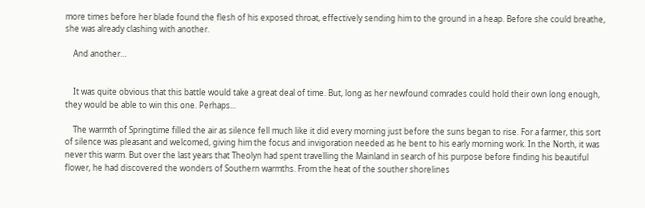more times before her blade found the flesh of his exposed throat, effectively sending him to the ground in a heap. Before she could breathe, she was already clashing with another.

    And another…


    It was quite obvious that this battle would take a great deal of time. But, long as her newfound comrades could hold their own long enough, they would be able to win this one. Perhaps...

    The warmth of Springtime filled the air as silence fell much like it did every morning just before the suns began to rise. For a farmer, this sort of silence was pleasant and welcomed, giving him the focus and invigoration needed as he bent to his early morning work. In the North, it was never this warm. But over the last years that Theolyn had spent travelling the Mainland in search of his purpose before finding his beautiful flower, he had discovered the wonders of Southern warmths. From the heat of the souther shorelines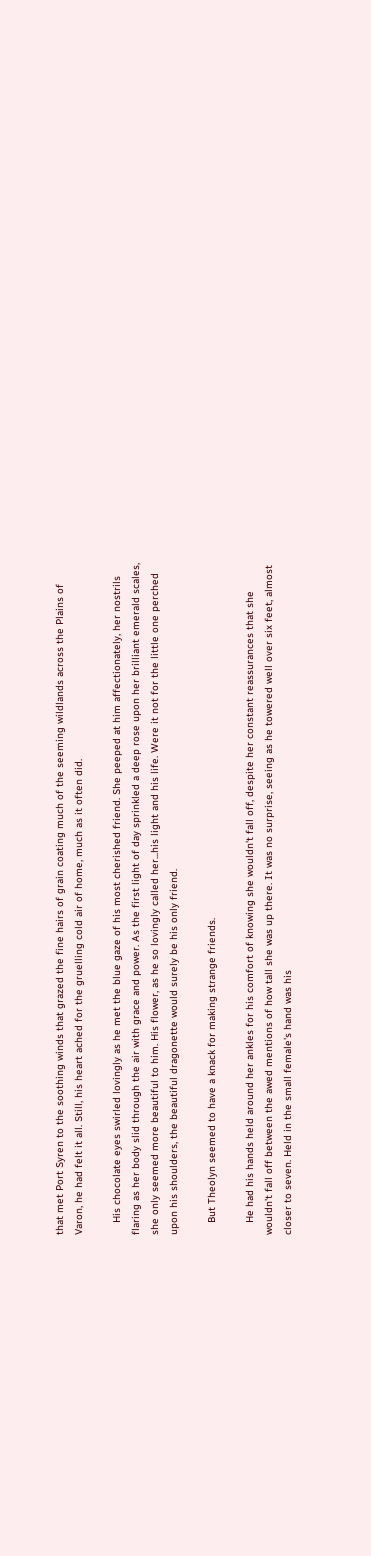that met Port Syren to the soothing winds that grazed the fine hairs of grain coating much of the seeming wildlands across the Plains of Varon, he had felt it all. Still, his heart ached for the gruelling cold air of home, much as it often did.

    His chocolate eyes swirled lovingly as he met the blue gaze of his most cherished friend. She peeped at him affectionately, her nostrils flaring as her body slid through the air with grace and power. As the first light of day sprinkled a deep rose upon her brilliant emerald scales, she only seemed more beautiful to him. His flower, as he so lovingly called her...his light and his life. Were it not for the little one perched upon his shoulders, the beautiful dragonette would surely be his only friend.

    But Theolyn seemed to have a knack for making strange friends.

    He had his hands held around her ankles for his comfort of knowing she wouldn't fall off, despite her constant reassurances that she wouldn't fall off between the awed mentions of how tall she was up there. It was no surprise, seeing as he towered well over six feet, almost closer to seven. Held in the small female's hand was his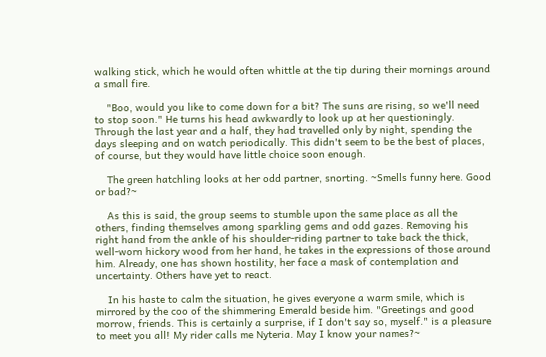walking stick, which he would often whittle at the tip during their mornings around a small fire.

    "Boo, would you like to come down for a bit? The suns are rising, so we'll need to stop soon." He turns his head awkwardly to look up at her questioningly. Through the last year and a half, they had travelled only by night, spending the days sleeping and on watch periodically. This didn't seem to be the best of places, of course, but they would have little choice soon enough.

    The green hatchling looks at her odd partner, snorting. ~Smells funny here. Good or bad?~

    As this is said, the group seems to stumble upon the same place as all the others, finding themselves among sparkling gems and odd gazes. Removing his right hand from the ankle of his shoulder-riding partner to take back the thick, well-worn hickory wood from her hand, he takes in the expressions of those around him. Already, one has shown hostility, her face a mask of contemplation and uncertainty. Others have yet to react.

    In his haste to calm the situation, he gives everyone a warm smile, which is mirrored by the coo of the shimmering Emerald beside him. "Greetings and good morrow, friends. This is certainly a surprise, if I don't say so, myself." is a pleasure to meet you all! My rider calls me Nyteria. May I know your names?~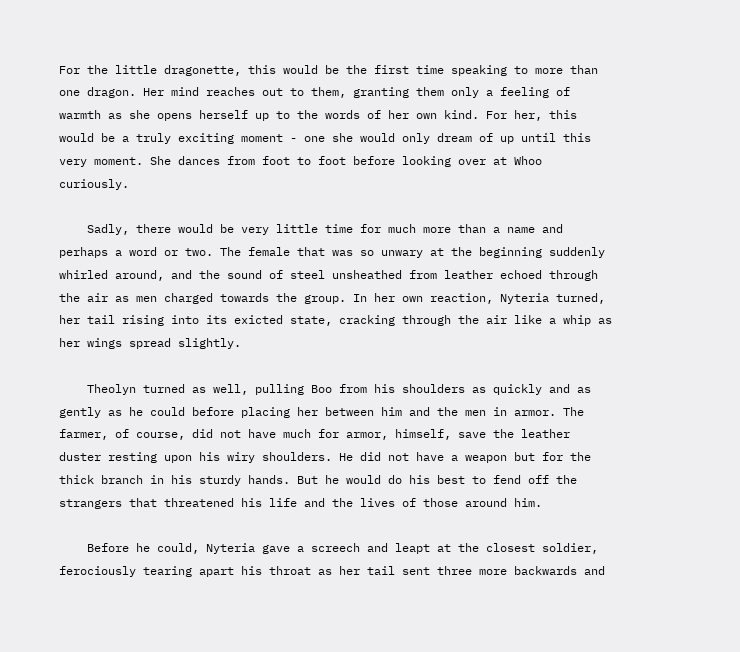For the little dragonette, this would be the first time speaking to more than one dragon. Her mind reaches out to them, granting them only a feeling of warmth as she opens herself up to the words of her own kind. For her, this would be a truly exciting moment - one she would only dream of up until this very moment. She dances from foot to foot before looking over at Whoo curiously.

    Sadly, there would be very little time for much more than a name and perhaps a word or two. The female that was so unwary at the beginning suddenly whirled around, and the sound of steel unsheathed from leather echoed through the air as men charged towards the group. In her own reaction, Nyteria turned, her tail rising into its exicted state, cracking through the air like a whip as her wings spread slightly.

    Theolyn turned as well, pulling Boo from his shoulders as quickly and as gently as he could before placing her between him and the men in armor. The farmer, of course, did not have much for armor, himself, save the leather duster resting upon his wiry shoulders. He did not have a weapon but for the thick branch in his sturdy hands. But he would do his best to fend off the strangers that threatened his life and the lives of those around him.

    Before he could, Nyteria gave a screech and leapt at the closest soldier, ferociously tearing apart his throat as her tail sent three more backwards and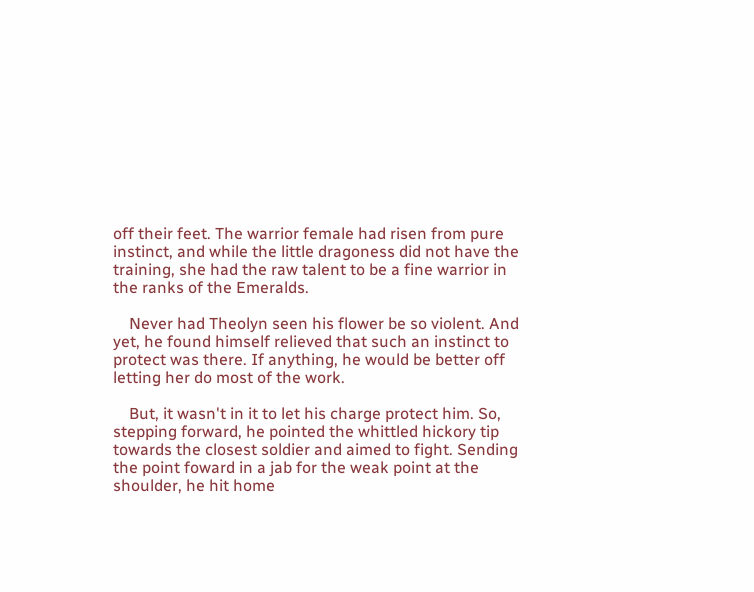off their feet. The warrior female had risen from pure instinct, and while the little dragoness did not have the training, she had the raw talent to be a fine warrior in the ranks of the Emeralds.

    Never had Theolyn seen his flower be so violent. And yet, he found himself relieved that such an instinct to protect was there. If anything, he would be better off letting her do most of the work.

    But, it wasn't in it to let his charge protect him. So, stepping forward, he pointed the whittled hickory tip towards the closest soldier and aimed to fight. Sending the point foward in a jab for the weak point at the shoulder, he hit home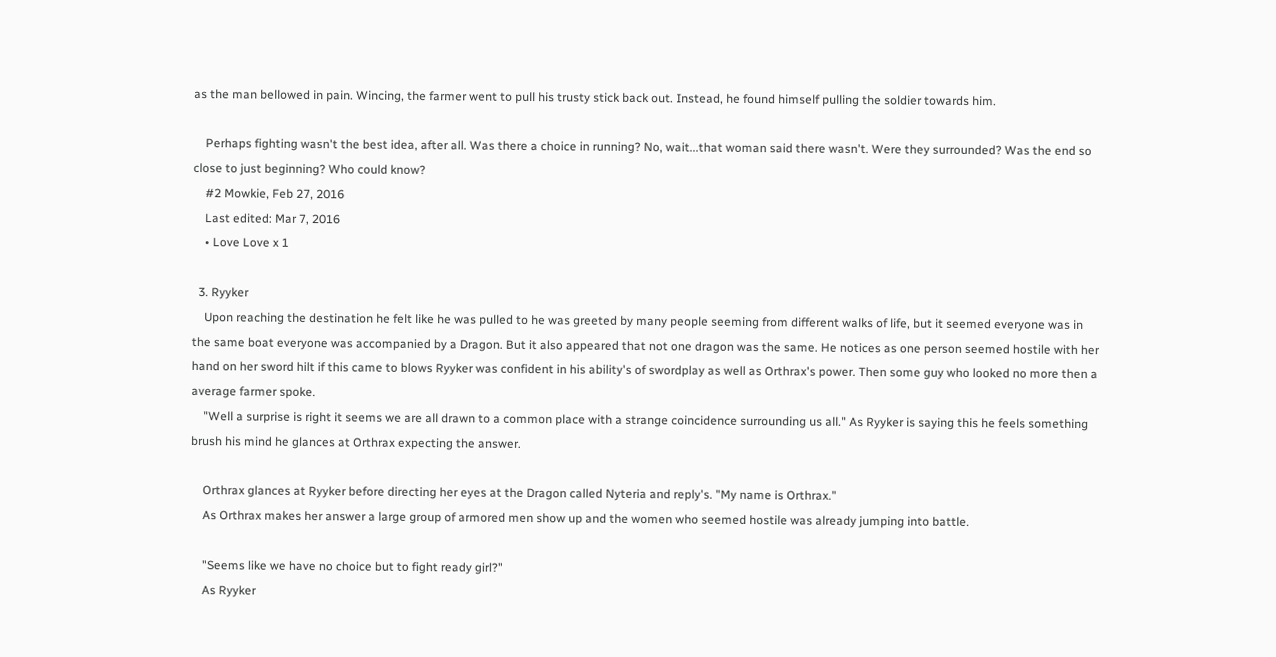as the man bellowed in pain. Wincing, the farmer went to pull his trusty stick back out. Instead, he found himself pulling the soldier towards him.

    Perhaps fighting wasn't the best idea, after all. Was there a choice in running? No, wait...that woman said there wasn't. Were they surrounded? Was the end so close to just beginning? Who could know?
    #2 Mowkie, Feb 27, 2016
    Last edited: Mar 7, 2016
    • Love Love x 1

  3. Ryyker
    Upon reaching the destination he felt like he was pulled to he was greeted by many people seeming from different walks of life, but it seemed everyone was in the same boat everyone was accompanied by a Dragon. But it also appeared that not one dragon was the same. He notices as one person seemed hostile with her hand on her sword hilt if this came to blows Ryyker was confident in his ability's of swordplay as well as Orthrax's power. Then some guy who looked no more then a average farmer spoke.
    "Well a surprise is right it seems we are all drawn to a common place with a strange coincidence surrounding us all." As Ryyker is saying this he feels something brush his mind he glances at Orthrax expecting the answer.

    Orthrax glances at Ryyker before directing her eyes at the Dragon called Nyteria and reply's. "My name is Orthrax."
    As Orthrax makes her answer a large group of armored men show up and the women who seemed hostile was already jumping into battle.

    "Seems like we have no choice but to fight ready girl?"
    As Ryyker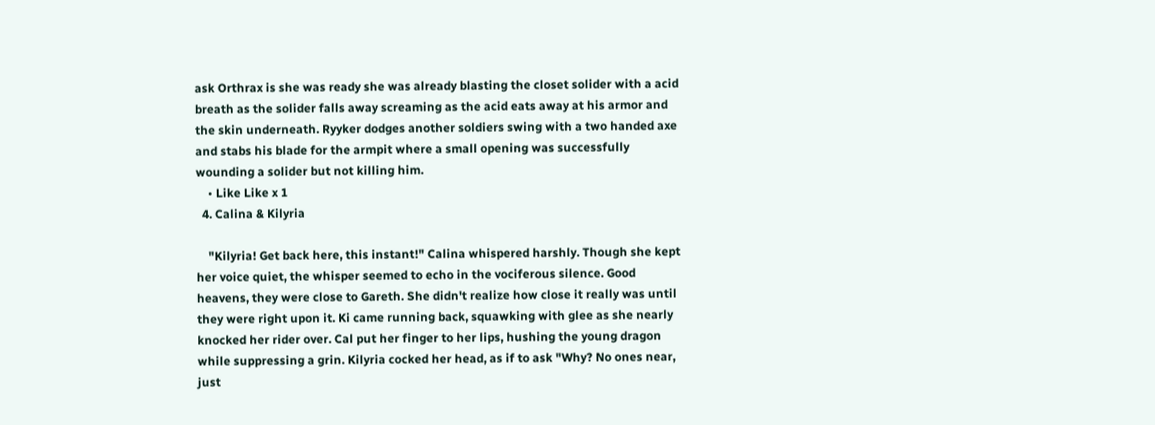ask Orthrax is she was ready she was already blasting the closet solider with a acid breath as the solider falls away screaming as the acid eats away at his armor and the skin underneath. Ryyker dodges another soldiers swing with a two handed axe and stabs his blade for the armpit where a small opening was successfully wounding a solider but not killing him.
    • Like Like x 1
  4. Calina & Kilyria

    "Kilyria! Get back here, this instant!" Calina whispered harshly. Though she kept her voice quiet, the whisper seemed to echo in the vociferous silence. Good heavens, they were close to Gareth. She didn't realize how close it really was until they were right upon it. Ki came running back, squawking with glee as she nearly knocked her rider over. Cal put her finger to her lips, hushing the young dragon while suppressing a grin. Kilyria cocked her head, as if to ask "Why? No ones near, just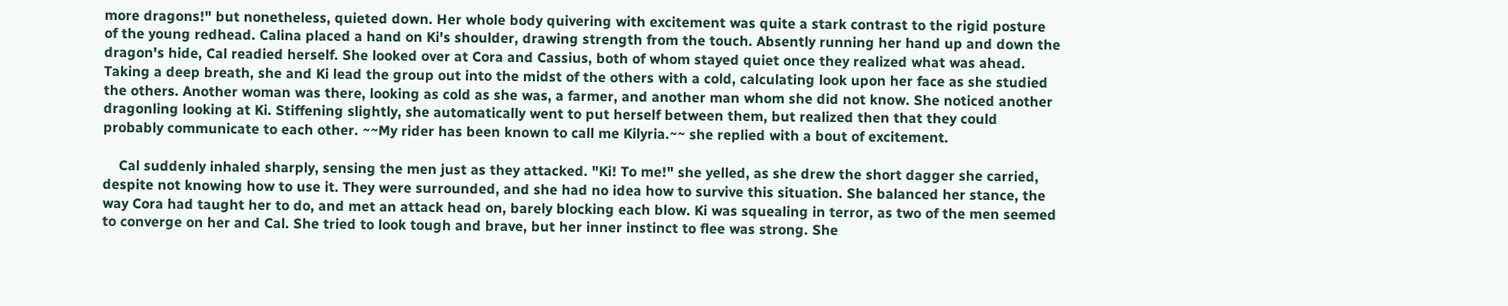more dragons!" but nonetheless, quieted down. Her whole body quivering with excitement was quite a stark contrast to the rigid posture of the young redhead. Calina placed a hand on Ki's shoulder, drawing strength from the touch. Absently running her hand up and down the dragon's hide, Cal readied herself. She looked over at Cora and Cassius, both of whom stayed quiet once they realized what was ahead. Taking a deep breath, she and Ki lead the group out into the midst of the others with a cold, calculating look upon her face as she studied the others. Another woman was there, looking as cold as she was, a farmer, and another man whom she did not know. She noticed another dragonling looking at Ki. Stiffening slightly, she automatically went to put herself between them, but realized then that they could probably communicate to each other. ~~My rider has been known to call me Kilyria.~~ she replied with a bout of excitement.

    Cal suddenly inhaled sharply, sensing the men just as they attacked. "Ki! To me!" she yelled, as she drew the short dagger she carried, despite not knowing how to use it. They were surrounded, and she had no idea how to survive this situation. She balanced her stance, the way Cora had taught her to do, and met an attack head on, barely blocking each blow. Ki was squealing in terror, as two of the men seemed to converge on her and Cal. She tried to look tough and brave, but her inner instinct to flee was strong. She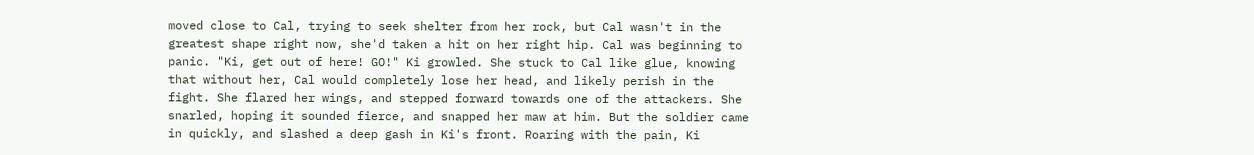moved close to Cal, trying to seek shelter from her rock, but Cal wasn't in the greatest shape right now, she'd taken a hit on her right hip. Cal was beginning to panic. "Ki, get out of here! GO!" Ki growled. She stuck to Cal like glue, knowing that without her, Cal would completely lose her head, and likely perish in the fight. She flared her wings, and stepped forward towards one of the attackers. She snarled, hoping it sounded fierce, and snapped her maw at him. But the soldier came in quickly, and slashed a deep gash in Ki's front. Roaring with the pain, Ki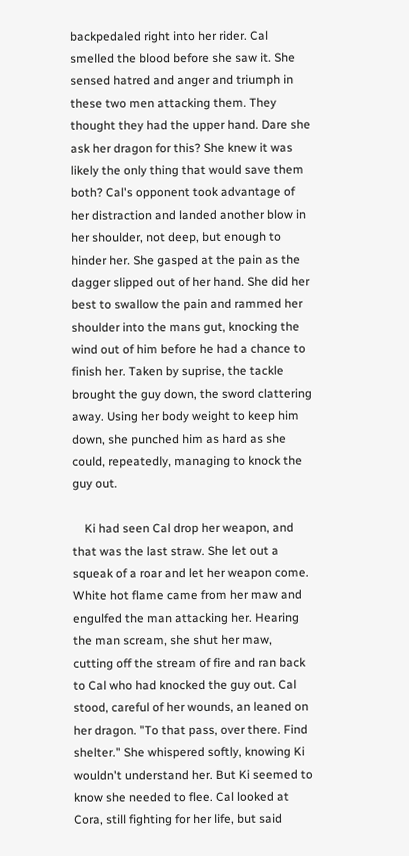backpedaled right into her rider. Cal smelled the blood before she saw it. She sensed hatred and anger and triumph in these two men attacking them. They thought they had the upper hand. Dare she ask her dragon for this? She knew it was likely the only thing that would save them both? Cal's opponent took advantage of her distraction and landed another blow in her shoulder, not deep, but enough to hinder her. She gasped at the pain as the dagger slipped out of her hand. She did her best to swallow the pain and rammed her shoulder into the mans gut, knocking the wind out of him before he had a chance to finish her. Taken by suprise, the tackle brought the guy down, the sword clattering away. Using her body weight to keep him down, she punched him as hard as she could, repeatedly, managing to knock the guy out.

    Ki had seen Cal drop her weapon, and that was the last straw. She let out a squeak of a roar and let her weapon come. White hot flame came from her maw and engulfed the man attacking her. Hearing the man scream, she shut her maw, cutting off the stream of fire and ran back to Cal who had knocked the guy out. Cal stood, careful of her wounds, an leaned on her dragon. "To that pass, over there. Find shelter." She whispered softly, knowing Ki wouldn't understand her. But Ki seemed to know she needed to flee. Cal looked at Cora, still fighting for her life, but said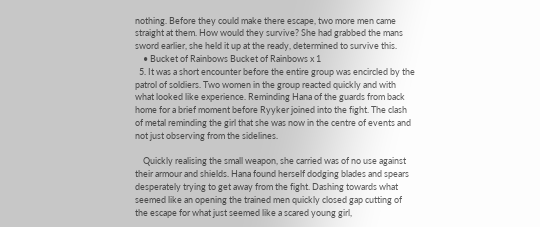nothing. Before they could make there escape, two more men came straight at them. How would they survive? She had grabbed the mans sword earlier, she held it up at the ready, determined to survive this.
    • Bucket of Rainbows Bucket of Rainbows x 1
  5. It was a short encounter before the entire group was encircled by the patrol of soldiers. Two women in the group reacted quickly and with what looked like experience. Reminding Hana of the guards from back home for a brief moment before Ryyker joined into the fight. The clash of metal reminding the girl that she was now in the centre of events and not just observing from the sidelines.

    Quickly realising the small weapon, she carried was of no use against their armour and shields. Hana found herself dodging blades and spears desperately trying to get away from the fight. Dashing towards what seemed like an opening the trained men quickly closed gap cutting of the escape for what just seemed like a scared young girl,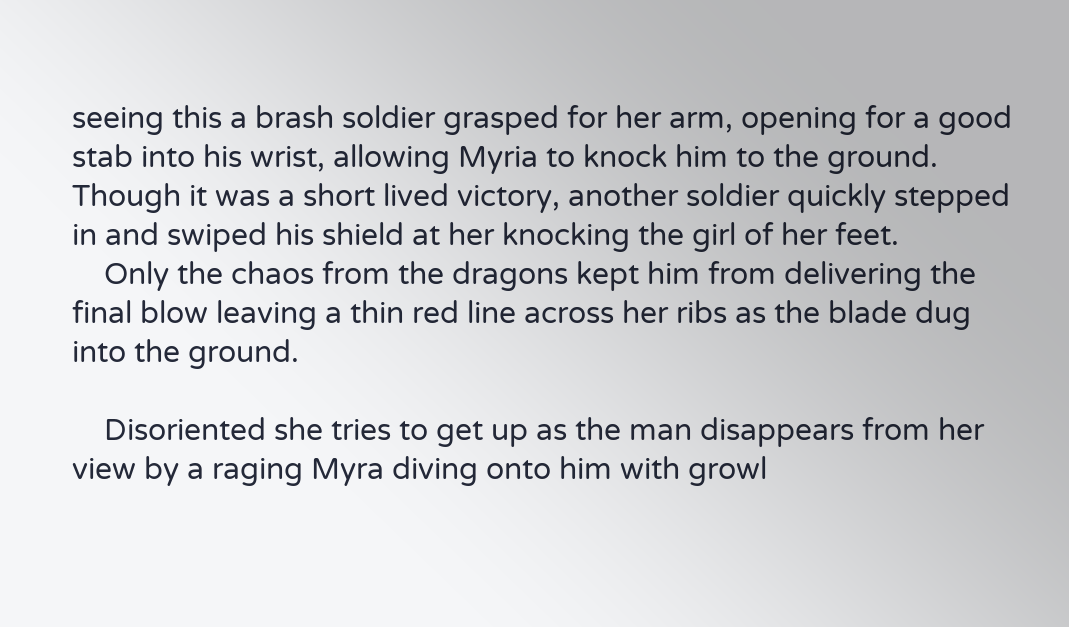seeing this a brash soldier grasped for her arm, opening for a good stab into his wrist, allowing Myria to knock him to the ground. Though it was a short lived victory, another soldier quickly stepped in and swiped his shield at her knocking the girl of her feet.
    Only the chaos from the dragons kept him from delivering the final blow leaving a thin red line across her ribs as the blade dug into the ground.

    Disoriented she tries to get up as the man disappears from her view by a raging Myra diving onto him with growl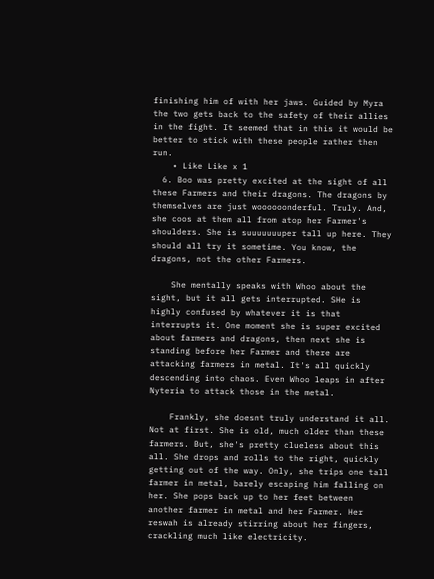finishing him of with her jaws. Guided by Myra the two gets back to the safety of their allies in the fight. It seemed that in this it would be better to stick with these people rather then run.
    • Like Like x 1
  6. Boo was pretty excited at the sight of all these Farmers and their dragons. The dragons by themselves are just woooooonderful. Truly. And, she coos at them all from atop her Farmer's shoulders. She is suuuuuuuper tall up here. They should all try it sometime. You know, the dragons, not the other Farmers.

    She mentally speaks with Whoo about the sight, but it all gets interrupted. SHe is highly confused by whatever it is that interrupts it. One moment she is super excited about farmers and dragons, then next she is standing before her Farmer and there are attacking farmers in metal. It's all quickly descending into chaos. Even Whoo leaps in after Nyteria to attack those in the metal.

    Frankly, she doesnt truly understand it all. Not at first. She is old, much older than these farmers. But, she's pretty clueless about this all. She drops and rolls to the right, quickly getting out of the way. Only, she trips one tall farmer in metal, barely escaping him falling on her. She pops back up to her feet between another farmer in metal and her Farmer. Her reswah is already stirring about her fingers, crackling much like electricity.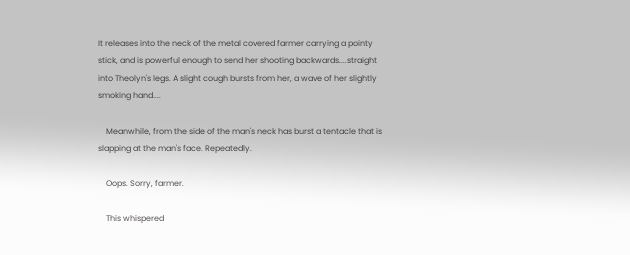It releases into the neck of the metal covered farmer carrying a pointy stick, and is powerful enough to send her shooting backwards....straight into Theolyn's legs. A slight cough bursts from her, a wave of her slightly smoking hand....

    Meanwhile, from the side of the man's neck has burst a tentacle that is slapping at the man's face. Repeatedly.

    Oops. Sorry, farmer.

    This whispered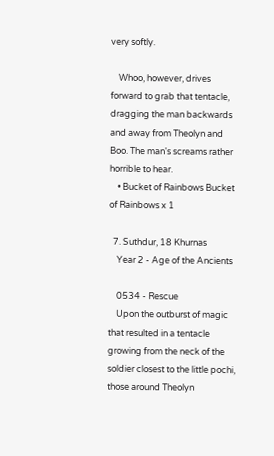very softly.

    Whoo, however, drives forward to grab that tentacle, dragging the man backwards and away from Theolyn and Boo. The man's screams rather horrible to hear.
    • Bucket of Rainbows Bucket of Rainbows x 1

  7. Suthdur, 18 Khurnas
    Year 2 - Age of the Ancients

    0534 - Rescue
    Upon the outburst of magic that resulted in a tentacle growing from the neck of the soldier closest to the little pochi, those around Theolyn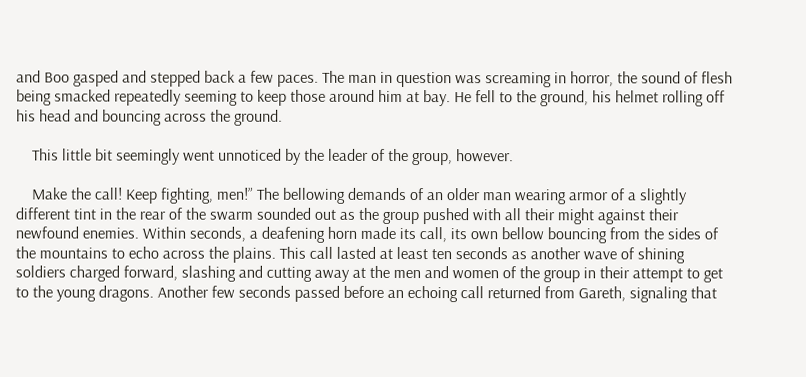and Boo gasped and stepped back a few paces. The man in question was screaming in horror, the sound of flesh being smacked repeatedly seeming to keep those around him at bay. He fell to the ground, his helmet rolling off his head and bouncing across the ground.

    This little bit seemingly went unnoticed by the leader of the group, however.

    Make the call! Keep fighting, men!” The bellowing demands of an older man wearing armor of a slightly different tint in the rear of the swarm sounded out as the group pushed with all their might against their newfound enemies. Within seconds, a deafening horn made its call, its own bellow bouncing from the sides of the mountains to echo across the plains. This call lasted at least ten seconds as another wave of shining soldiers charged forward, slashing and cutting away at the men and women of the group in their attempt to get to the young dragons. Another few seconds passed before an echoing call returned from Gareth, signaling that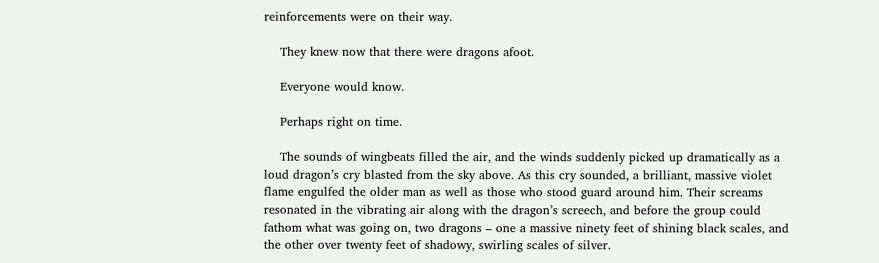reinforcements were on their way.

    They knew now that there were dragons afoot.

    Everyone would know.

    Perhaps right on time.

    The sounds of wingbeats filled the air, and the winds suddenly picked up dramatically as a loud dragon’s cry blasted from the sky above. As this cry sounded, a brilliant, massive violet flame engulfed the older man as well as those who stood guard around him. Their screams resonated in the vibrating air along with the dragon’s screech, and before the group could fathom what was going on, two dragons – one a massive ninety feet of shining black scales, and the other over twenty feet of shadowy, swirling scales of silver.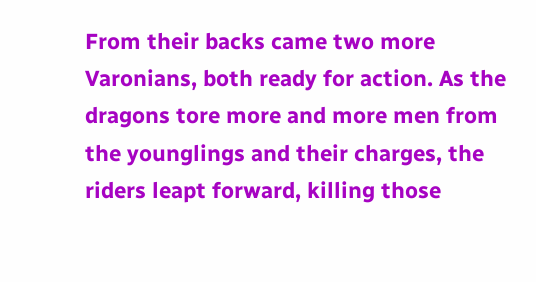From their backs came two more Varonians, both ready for action. As the dragons tore more and more men from the younglings and their charges, the riders leapt forward, killing those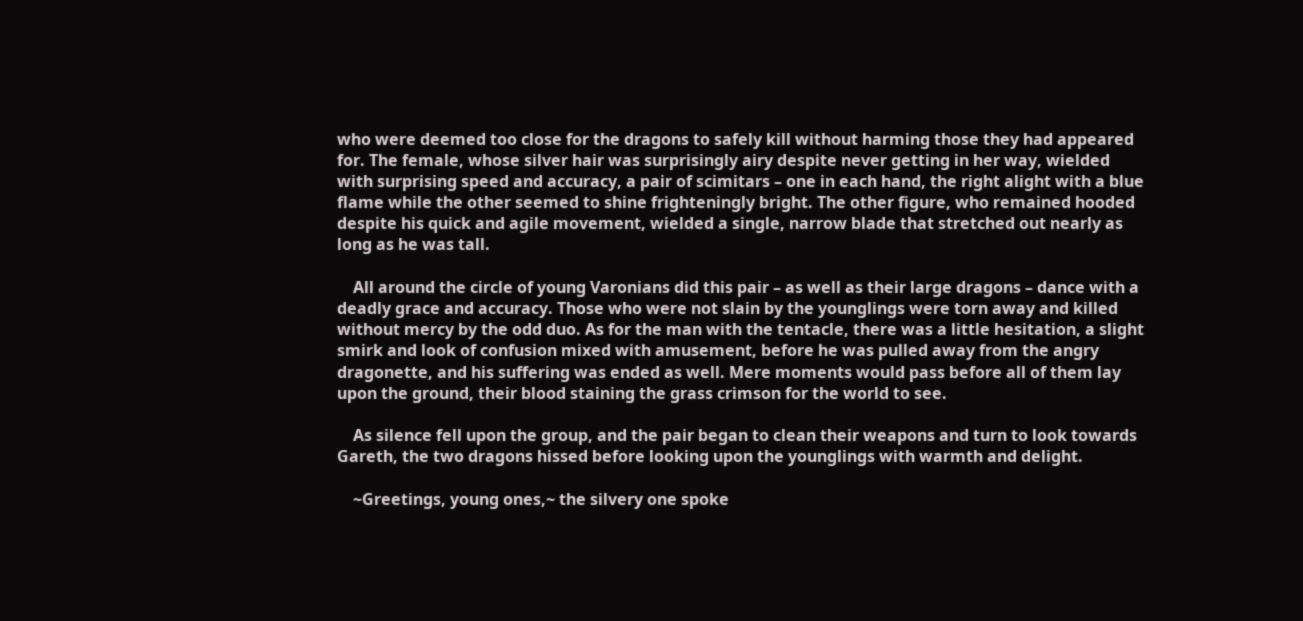who were deemed too close for the dragons to safely kill without harming those they had appeared for. The female, whose silver hair was surprisingly airy despite never getting in her way, wielded with surprising speed and accuracy, a pair of scimitars – one in each hand, the right alight with a blue flame while the other seemed to shine frighteningly bright. The other figure, who remained hooded despite his quick and agile movement, wielded a single, narrow blade that stretched out nearly as long as he was tall.

    All around the circle of young Varonians did this pair – as well as their large dragons – dance with a deadly grace and accuracy. Those who were not slain by the younglings were torn away and killed without mercy by the odd duo. As for the man with the tentacle, there was a little hesitation, a slight smirk and look of confusion mixed with amusement, before he was pulled away from the angry dragonette, and his suffering was ended as well. Mere moments would pass before all of them lay upon the ground, their blood staining the grass crimson for the world to see.

    As silence fell upon the group, and the pair began to clean their weapons and turn to look towards Gareth, the two dragons hissed before looking upon the younglings with warmth and delight.

    ~Greetings, young ones,~ the silvery one spoke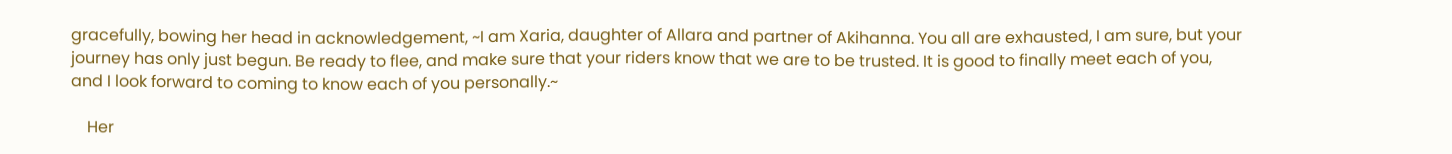gracefully, bowing her head in acknowledgement, ~I am Xaria, daughter of Allara and partner of Akihanna. You all are exhausted, I am sure, but your journey has only just begun. Be ready to flee, and make sure that your riders know that we are to be trusted. It is good to finally meet each of you, and I look forward to coming to know each of you personally.~

    Her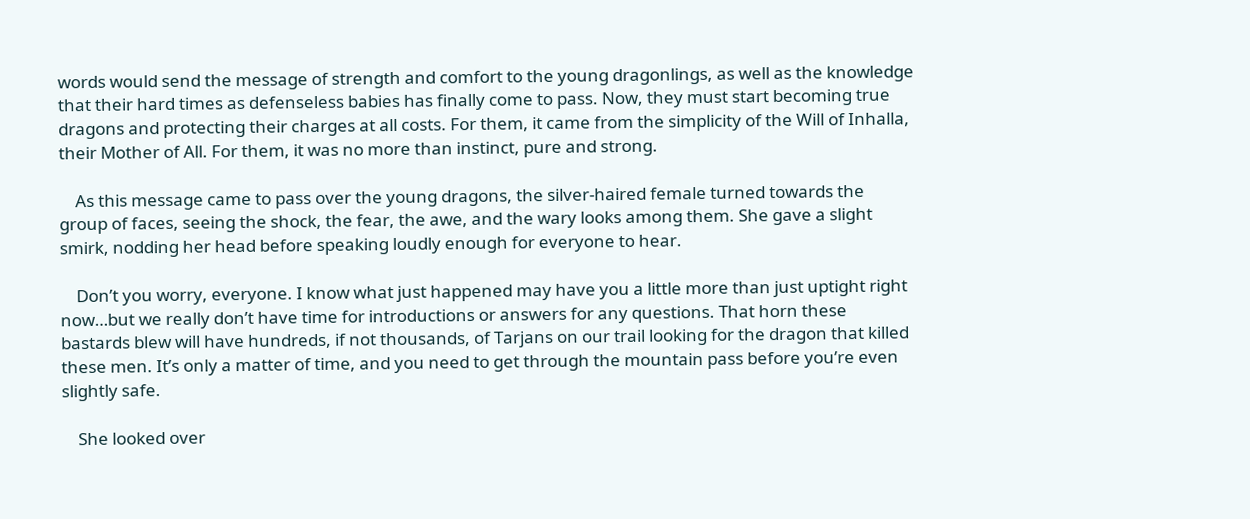words would send the message of strength and comfort to the young dragonlings, as well as the knowledge that their hard times as defenseless babies has finally come to pass. Now, they must start becoming true dragons and protecting their charges at all costs. For them, it came from the simplicity of the Will of Inhalla, their Mother of All. For them, it was no more than instinct, pure and strong.

    As this message came to pass over the young dragons, the silver-haired female turned towards the group of faces, seeing the shock, the fear, the awe, and the wary looks among them. She gave a slight smirk, nodding her head before speaking loudly enough for everyone to hear.

    Don’t you worry, everyone. I know what just happened may have you a little more than just uptight right now…but we really don’t have time for introductions or answers for any questions. That horn these bastards blew will have hundreds, if not thousands, of Tarjans on our trail looking for the dragon that killed these men. It’s only a matter of time, and you need to get through the mountain pass before you’re even slightly safe.

    She looked over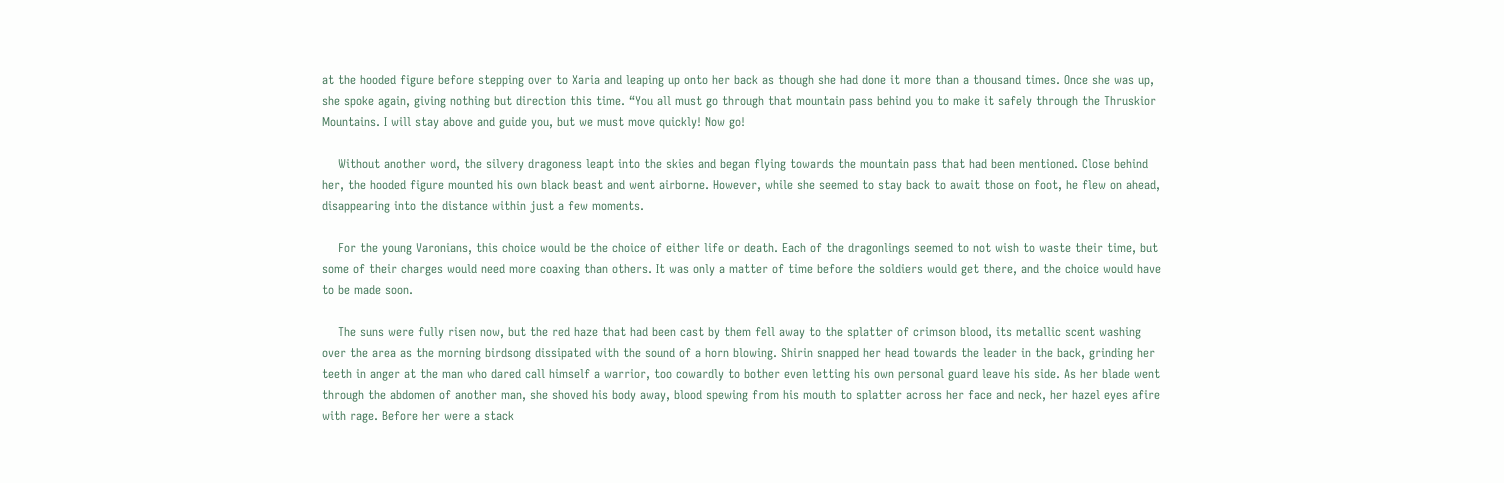at the hooded figure before stepping over to Xaria and leaping up onto her back as though she had done it more than a thousand times. Once she was up, she spoke again, giving nothing but direction this time. “You all must go through that mountain pass behind you to make it safely through the Thruskior Mountains. I will stay above and guide you, but we must move quickly! Now go!

    Without another word, the silvery dragoness leapt into the skies and began flying towards the mountain pass that had been mentioned. Close behind her, the hooded figure mounted his own black beast and went airborne. However, while she seemed to stay back to await those on foot, he flew on ahead, disappearing into the distance within just a few moments.

    For the young Varonians, this choice would be the choice of either life or death. Each of the dragonlings seemed to not wish to waste their time, but some of their charges would need more coaxing than others. It was only a matter of time before the soldiers would get there, and the choice would have to be made soon.

    The suns were fully risen now, but the red haze that had been cast by them fell away to the splatter of crimson blood, its metallic scent washing over the area as the morning birdsong dissipated with the sound of a horn blowing. Shirin snapped her head towards the leader in the back, grinding her teeth in anger at the man who dared call himself a warrior, too cowardly to bother even letting his own personal guard leave his side. As her blade went through the abdomen of another man, she shoved his body away, blood spewing from his mouth to splatter across her face and neck, her hazel eyes afire with rage. Before her were a stack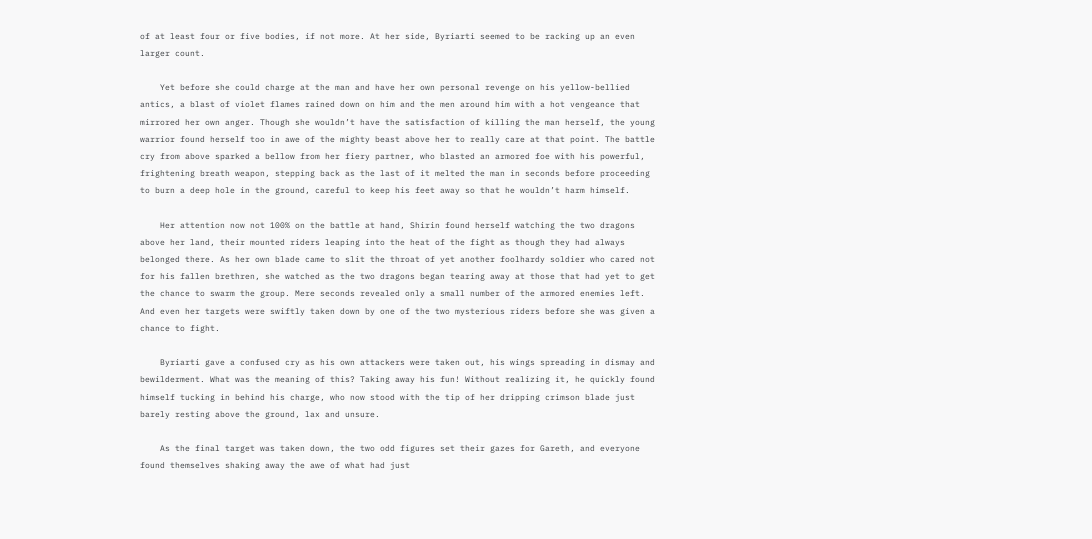of at least four or five bodies, if not more. At her side, Byriarti seemed to be racking up an even larger count.

    Yet before she could charge at the man and have her own personal revenge on his yellow-bellied antics, a blast of violet flames rained down on him and the men around him with a hot vengeance that mirrored her own anger. Though she wouldn’t have the satisfaction of killing the man herself, the young warrior found herself too in awe of the mighty beast above her to really care at that point. The battle cry from above sparked a bellow from her fiery partner, who blasted an armored foe with his powerful, frightening breath weapon, stepping back as the last of it melted the man in seconds before proceeding to burn a deep hole in the ground, careful to keep his feet away so that he wouldn’t harm himself.

    Her attention now not 100% on the battle at hand, Shirin found herself watching the two dragons above her land, their mounted riders leaping into the heat of the fight as though they had always belonged there. As her own blade came to slit the throat of yet another foolhardy soldier who cared not for his fallen brethren, she watched as the two dragons began tearing away at those that had yet to get the chance to swarm the group. Mere seconds revealed only a small number of the armored enemies left. And even her targets were swiftly taken down by one of the two mysterious riders before she was given a chance to fight.

    Byriarti gave a confused cry as his own attackers were taken out, his wings spreading in dismay and bewilderment. What was the meaning of this? Taking away his fun! Without realizing it, he quickly found himself tucking in behind his charge, who now stood with the tip of her dripping crimson blade just barely resting above the ground, lax and unsure.

    As the final target was taken down, the two odd figures set their gazes for Gareth, and everyone found themselves shaking away the awe of what had just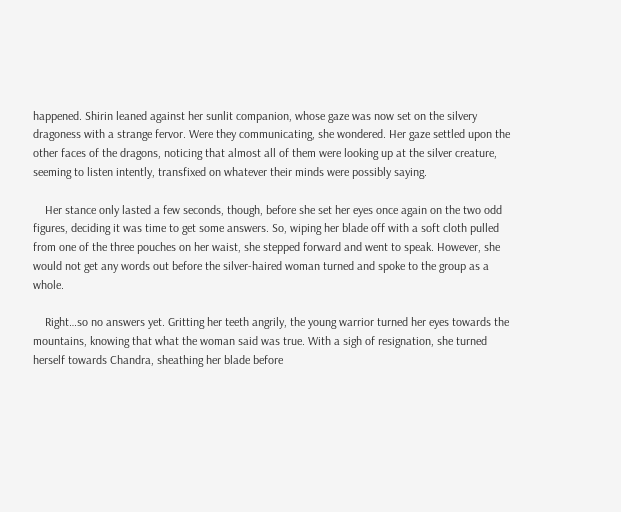happened. Shirin leaned against her sunlit companion, whose gaze was now set on the silvery dragoness with a strange fervor. Were they communicating, she wondered. Her gaze settled upon the other faces of the dragons, noticing that almost all of them were looking up at the silver creature, seeming to listen intently, transfixed on whatever their minds were possibly saying.

    Her stance only lasted a few seconds, though, before she set her eyes once again on the two odd figures, deciding it was time to get some answers. So, wiping her blade off with a soft cloth pulled from one of the three pouches on her waist, she stepped forward and went to speak. However, she would not get any words out before the silver-haired woman turned and spoke to the group as a whole.

    Right…so no answers yet. Gritting her teeth angrily, the young warrior turned her eyes towards the mountains, knowing that what the woman said was true. With a sigh of resignation, she turned herself towards Chandra, sheathing her blade before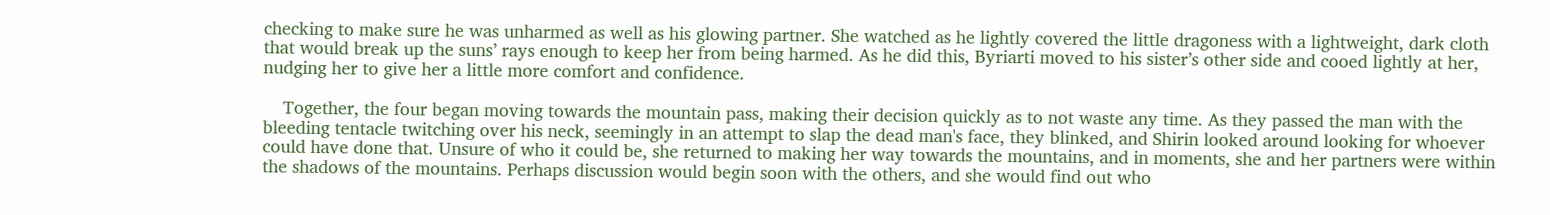checking to make sure he was unharmed as well as his glowing partner. She watched as he lightly covered the little dragoness with a lightweight, dark cloth that would break up the suns’ rays enough to keep her from being harmed. As he did this, Byriarti moved to his sister’s other side and cooed lightly at her, nudging her to give her a little more comfort and confidence.

    Together, the four began moving towards the mountain pass, making their decision quickly as to not waste any time. As they passed the man with the bleeding tentacle twitching over his neck, seemingly in an attempt to slap the dead man's face, they blinked, and Shirin looked around looking for whoever could have done that. Unsure of who it could be, she returned to making her way towards the mountains, and in moments, she and her partners were within the shadows of the mountains. Perhaps discussion would begin soon with the others, and she would find out who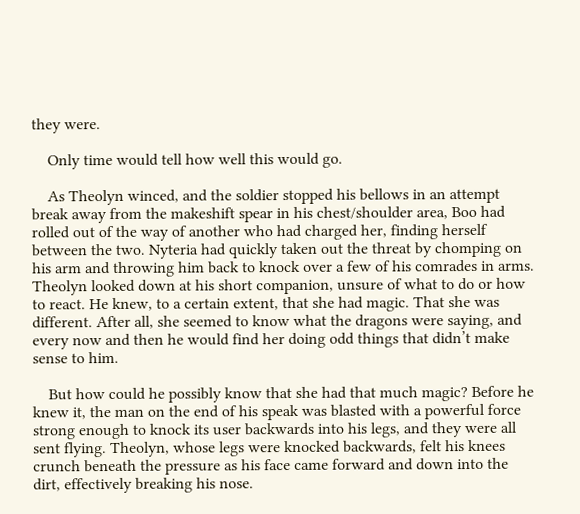they were.

    Only time would tell how well this would go.

    As Theolyn winced, and the soldier stopped his bellows in an attempt break away from the makeshift spear in his chest/shoulder area, Boo had rolled out of the way of another who had charged her, finding herself between the two. Nyteria had quickly taken out the threat by chomping on his arm and throwing him back to knock over a few of his comrades in arms. Theolyn looked down at his short companion, unsure of what to do or how to react. He knew, to a certain extent, that she had magic. That she was different. After all, she seemed to know what the dragons were saying, and every now and then he would find her doing odd things that didn’t make sense to him.

    But how could he possibly know that she had that much magic? Before he knew it, the man on the end of his speak was blasted with a powerful force strong enough to knock its user backwards into his legs, and they were all sent flying. Theolyn, whose legs were knocked backwards, felt his knees crunch beneath the pressure as his face came forward and down into the dirt, effectively breaking his nose.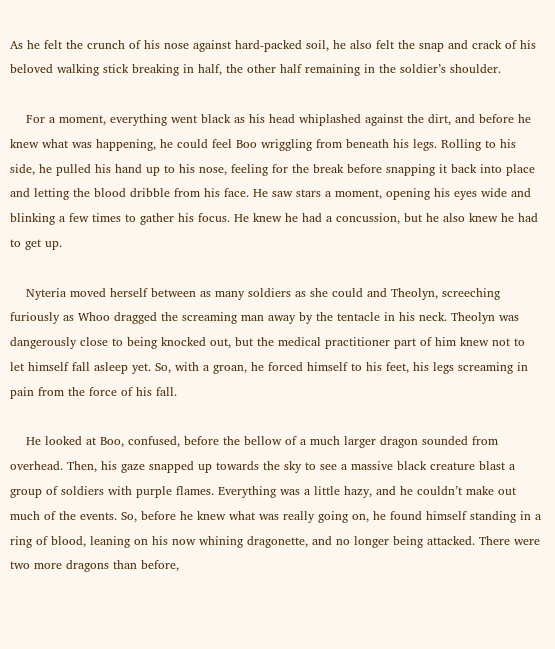As he felt the crunch of his nose against hard-packed soil, he also felt the snap and crack of his beloved walking stick breaking in half, the other half remaining in the soldier’s shoulder.

    For a moment, everything went black as his head whiplashed against the dirt, and before he knew what was happening, he could feel Boo wriggling from beneath his legs. Rolling to his side, he pulled his hand up to his nose, feeling for the break before snapping it back into place and letting the blood dribble from his face. He saw stars a moment, opening his eyes wide and blinking a few times to gather his focus. He knew he had a concussion, but he also knew he had to get up.

    Nyteria moved herself between as many soldiers as she could and Theolyn, screeching furiously as Whoo dragged the screaming man away by the tentacle in his neck. Theolyn was dangerously close to being knocked out, but the medical practitioner part of him knew not to let himself fall asleep yet. So, with a groan, he forced himself to his feet, his legs screaming in pain from the force of his fall.

    He looked at Boo, confused, before the bellow of a much larger dragon sounded from overhead. Then, his gaze snapped up towards the sky to see a massive black creature blast a group of soldiers with purple flames. Everything was a little hazy, and he couldn’t make out much of the events. So, before he knew what was really going on, he found himself standing in a ring of blood, leaning on his now whining dragonette, and no longer being attacked. There were two more dragons than before,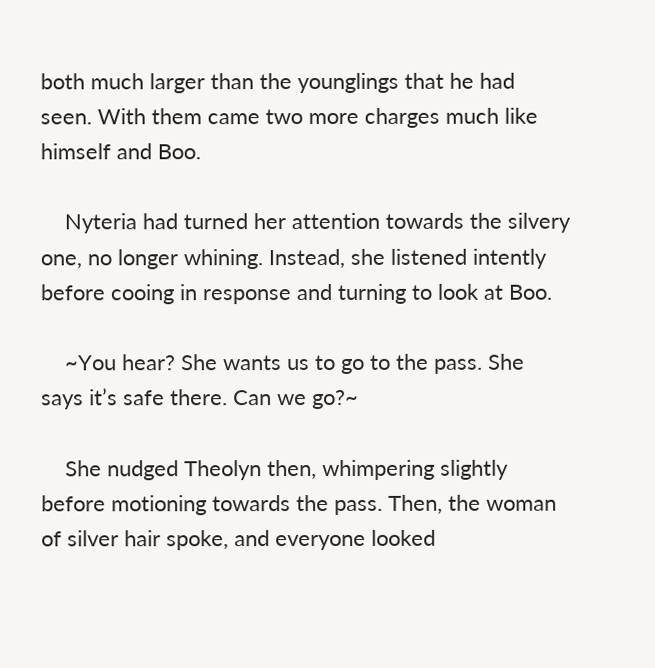both much larger than the younglings that he had seen. With them came two more charges much like himself and Boo.

    Nyteria had turned her attention towards the silvery one, no longer whining. Instead, she listened intently before cooing in response and turning to look at Boo.

    ~You hear? She wants us to go to the pass. She says it’s safe there. Can we go?~

    She nudged Theolyn then, whimpering slightly before motioning towards the pass. Then, the woman of silver hair spoke, and everyone looked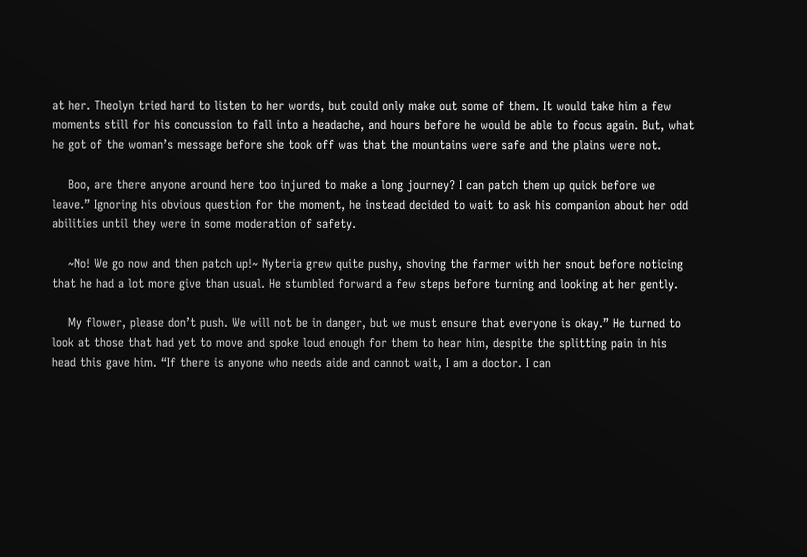at her. Theolyn tried hard to listen to her words, but could only make out some of them. It would take him a few moments still for his concussion to fall into a headache, and hours before he would be able to focus again. But, what he got of the woman’s message before she took off was that the mountains were safe and the plains were not.

    Boo, are there anyone around here too injured to make a long journey? I can patch them up quick before we leave.” Ignoring his obvious question for the moment, he instead decided to wait to ask his companion about her odd abilities until they were in some moderation of safety.

    ~No! We go now and then patch up!~ Nyteria grew quite pushy, shoving the farmer with her snout before noticing that he had a lot more give than usual. He stumbled forward a few steps before turning and looking at her gently.

    My flower, please don’t push. We will not be in danger, but we must ensure that everyone is okay.” He turned to look at those that had yet to move and spoke loud enough for them to hear him, despite the splitting pain in his head this gave him. “If there is anyone who needs aide and cannot wait, I am a doctor. I can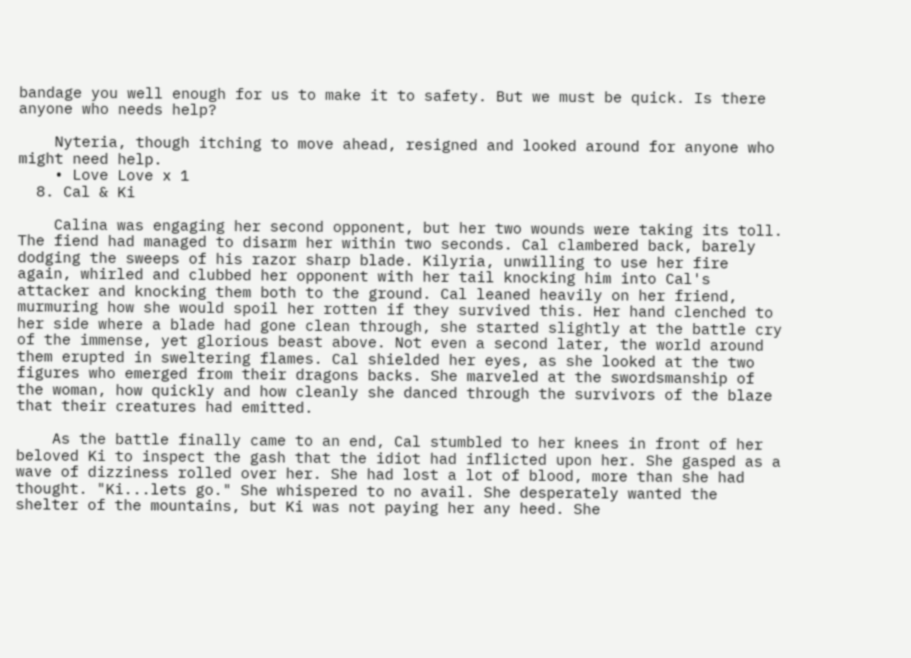bandage you well enough for us to make it to safety. But we must be quick. Is there anyone who needs help?

    Nyteria, though itching to move ahead, resigned and looked around for anyone who might need help.
    • Love Love x 1
  8. Cal & Ki

    Calina was engaging her second opponent, but her two wounds were taking its toll. The fiend had managed to disarm her within two seconds. Cal clambered back, barely dodging the sweeps of his razor sharp blade. Kilyria, unwilling to use her fire again, whirled and clubbed her opponent with her tail knocking him into Cal's attacker and knocking them both to the ground. Cal leaned heavily on her friend, murmuring how she would spoil her rotten if they survived this. Her hand clenched to her side where a blade had gone clean through, she started slightly at the battle cry of the immense, yet glorious beast above. Not even a second later, the world around them erupted in sweltering flames. Cal shielded her eyes, as she looked at the two figures who emerged from their dragons backs. She marveled at the swordsmanship of the woman, how quickly and how cleanly she danced through the survivors of the blaze that their creatures had emitted.

    As the battle finally came to an end, Cal stumbled to her knees in front of her beloved Ki to inspect the gash that the idiot had inflicted upon her. She gasped as a wave of dizziness rolled over her. She had lost a lot of blood, more than she had thought. "Ki...lets go." She whispered to no avail. She desperately wanted the shelter of the mountains, but Ki was not paying her any heed. She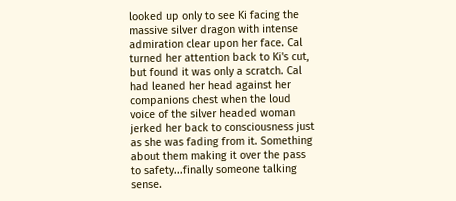looked up only to see Ki facing the massive silver dragon with intense admiration clear upon her face. Cal turned her attention back to Ki's cut, but found it was only a scratch. Cal had leaned her head against her companions chest when the loud voice of the silver headed woman jerked her back to consciousness just as she was fading from it. Something about them making it over the pass to safety...finally someone talking sense.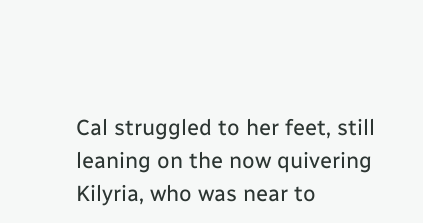Cal struggled to her feet, still leaning on the now quivering Kilyria, who was near to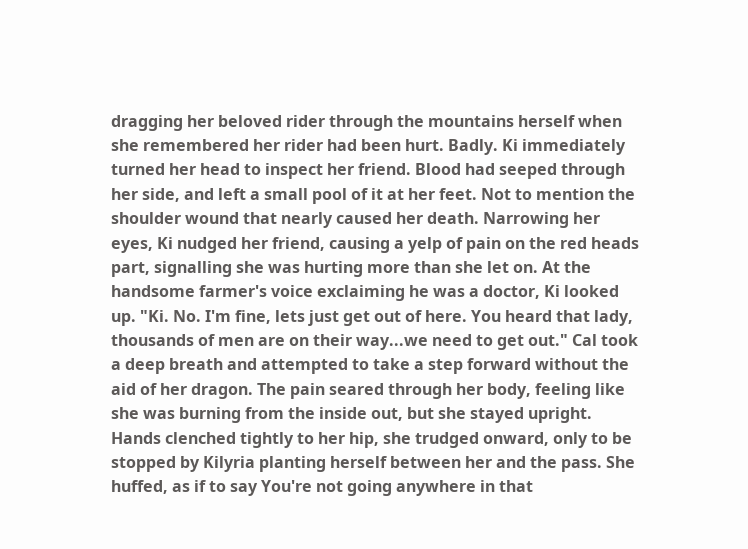dragging her beloved rider through the mountains herself when she remembered her rider had been hurt. Badly. Ki immediately turned her head to inspect her friend. Blood had seeped through her side, and left a small pool of it at her feet. Not to mention the shoulder wound that nearly caused her death. Narrowing her eyes, Ki nudged her friend, causing a yelp of pain on the red heads part, signalling she was hurting more than she let on. At the handsome farmer's voice exclaiming he was a doctor, Ki looked up. "Ki. No. I'm fine, lets just get out of here. You heard that lady, thousands of men are on their way...we need to get out." Cal took a deep breath and attempted to take a step forward without the aid of her dragon. The pain seared through her body, feeling like she was burning from the inside out, but she stayed upright. Hands clenched tightly to her hip, she trudged onward, only to be stopped by Kilyria planting herself between her and the pass. She huffed, as if to say You're not going anywhere in that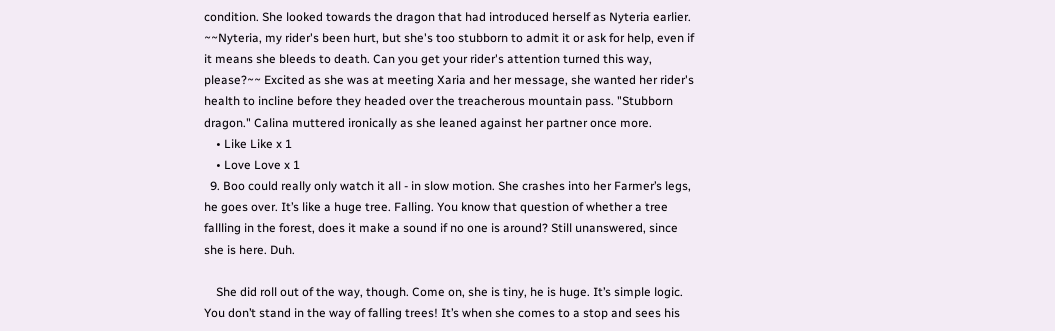condition. She looked towards the dragon that had introduced herself as Nyteria earlier. ~~Nyteria, my rider's been hurt, but she's too stubborn to admit it or ask for help, even if it means she bleeds to death. Can you get your rider's attention turned this way, please?~~ Excited as she was at meeting Xaria and her message, she wanted her rider's health to incline before they headed over the treacherous mountain pass. "Stubborn dragon." Calina muttered ironically as she leaned against her partner once more.
    • Like Like x 1
    • Love Love x 1
  9. Boo could really only watch it all - in slow motion. She crashes into her Farmer’s legs, he goes over. It’s like a huge tree. Falling. You know that question of whether a tree fallling in the forest, does it make a sound if no one is around? Still unanswered, since she is here. Duh.

    She did roll out of the way, though. Come on, she is tiny, he is huge. It’s simple logic. You don’t stand in the way of falling trees! It’s when she comes to a stop and sees his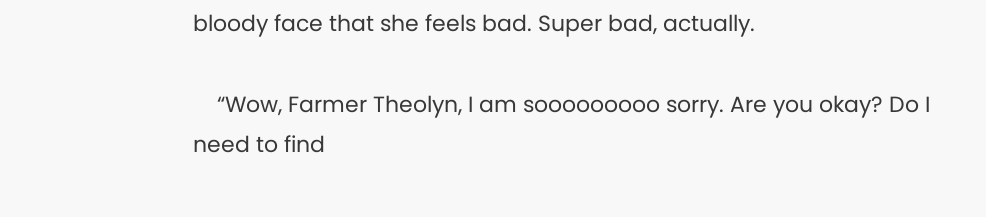bloody face that she feels bad. Super bad, actually.

    “Wow, Farmer Theolyn, I am sooooooooo sorry. Are you okay? Do I need to find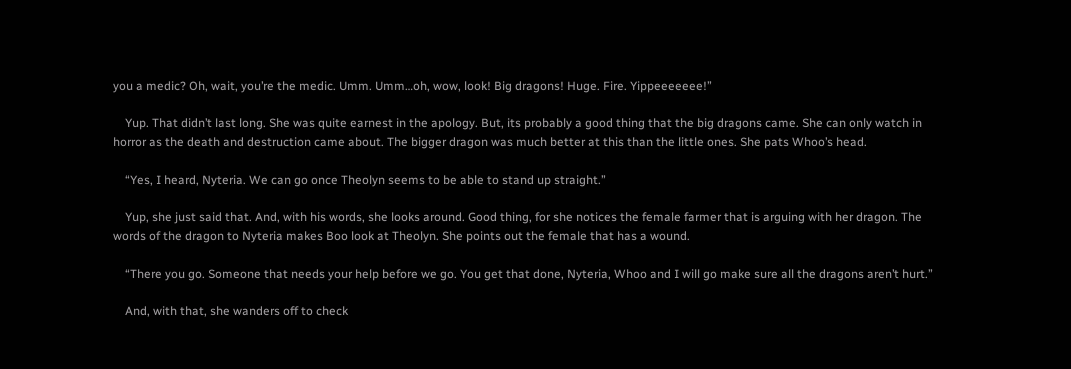you a medic? Oh, wait, you’re the medic. Umm. Umm…oh, wow, look! Big dragons! Huge. Fire. Yippeeeeeee!”

    Yup. That didn’t last long. She was quite earnest in the apology. But, its probably a good thing that the big dragons came. She can only watch in horror as the death and destruction came about. The bigger dragon was much better at this than the little ones. She pats Whoo’s head.

    “Yes, I heard, Nyteria. We can go once Theolyn seems to be able to stand up straight.”

    Yup, she just said that. And, with his words, she looks around. Good thing, for she notices the female farmer that is arguing with her dragon. The words of the dragon to Nyteria makes Boo look at Theolyn. She points out the female that has a wound.

    “There you go. Someone that needs your help before we go. You get that done, Nyteria, Whoo and I will go make sure all the dragons aren’t hurt.”

    And, with that, she wanders off to check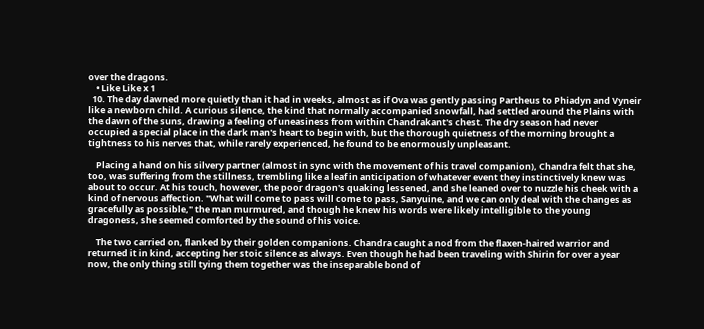over the dragons.
    • Like Like x 1
  10. The day dawned more quietly than it had in weeks, almost as if Ova was gently passing Partheus to Phiadyn and Vyneir like a newborn child. A curious silence, the kind that normally accompanied snowfall, had settled around the Plains with the dawn of the suns, drawing a feeling of uneasiness from within Chandrakant's chest. The dry season had never occupied a special place in the dark man's heart to begin with, but the thorough quietness of the morning brought a tightness to his nerves that, while rarely experienced, he found to be enormously unpleasant.

    Placing a hand on his silvery partner (almost in sync with the movement of his travel companion), Chandra felt that she, too, was suffering from the stillness, trembling like a leaf in anticipation of whatever event they instinctively knew was about to occur. At his touch, however, the poor dragon's quaking lessened, and she leaned over to nuzzle his cheek with a kind of nervous affection. "What will come to pass will come to pass, Sanyuine, and we can only deal with the changes as gracefully as possible," the man murmured, and though he knew his words were likely intelligible to the young dragoness, she seemed comforted by the sound of his voice.

    The two carried on, flanked by their golden companions. Chandra caught a nod from the flaxen-haired warrior and returned it in kind, accepting her stoic silence as always. Even though he had been traveling with Shirin for over a year now, the only thing still tying them together was the inseparable bond of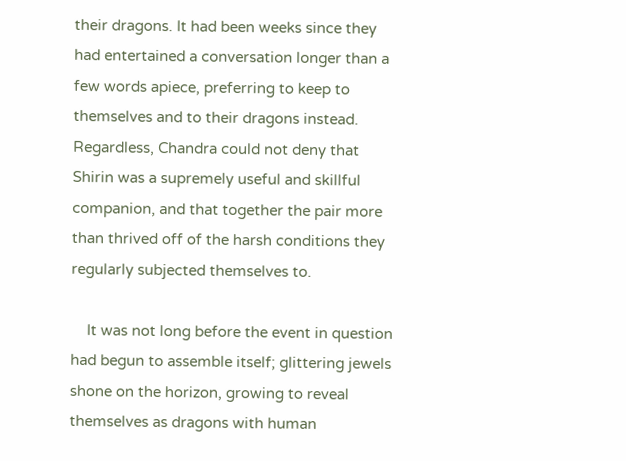their dragons. It had been weeks since they had entertained a conversation longer than a few words apiece, preferring to keep to themselves and to their dragons instead. Regardless, Chandra could not deny that Shirin was a supremely useful and skillful companion, and that together the pair more than thrived off of the harsh conditions they regularly subjected themselves to.

    It was not long before the event in question had begun to assemble itself; glittering jewels shone on the horizon, growing to reveal themselves as dragons with human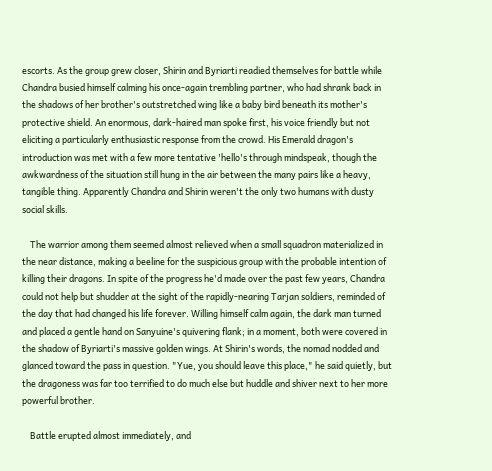escorts. As the group grew closer, Shirin and Byriarti readied themselves for battle while Chandra busied himself calming his once-again trembling partner, who had shrank back in the shadows of her brother's outstretched wing like a baby bird beneath its mother's protective shield. An enormous, dark-haired man spoke first, his voice friendly but not eliciting a particularly enthusiastic response from the crowd. His Emerald dragon's introduction was met with a few more tentative 'hello's through mindspeak, though the awkwardness of the situation still hung in the air between the many pairs like a heavy, tangible thing. Apparently Chandra and Shirin weren't the only two humans with dusty social skills.

    The warrior among them seemed almost relieved when a small squadron materialized in the near distance, making a beeline for the suspicious group with the probable intention of killing their dragons. In spite of the progress he'd made over the past few years, Chandra could not help but shudder at the sight of the rapidly-nearing Tarjan soldiers, reminded of the day that had changed his life forever. Willing himself calm again, the dark man turned and placed a gentle hand on Sanyuine's quivering flank; in a moment, both were covered in the shadow of Byriarti's massive golden wings. At Shirin's words, the nomad nodded and glanced toward the pass in question. "Yue, you should leave this place," he said quietly, but the dragoness was far too terrified to do much else but huddle and shiver next to her more powerful brother.

    Battle erupted almost immediately, and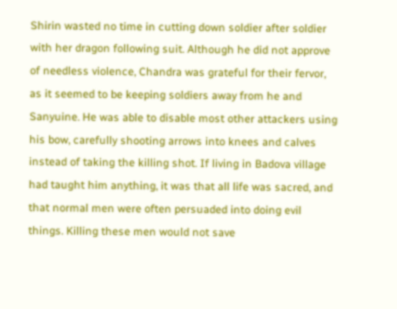Shirin wasted no time in cutting down soldier after soldier with her dragon following suit. Although he did not approve of needless violence, Chandra was grateful for their fervor, as it seemed to be keeping soldiers away from he and Sanyuine. He was able to disable most other attackers using his bow, carefully shooting arrows into knees and calves instead of taking the killing shot. If living in Badova village had taught him anything, it was that all life was sacred, and that normal men were often persuaded into doing evil things. Killing these men would not save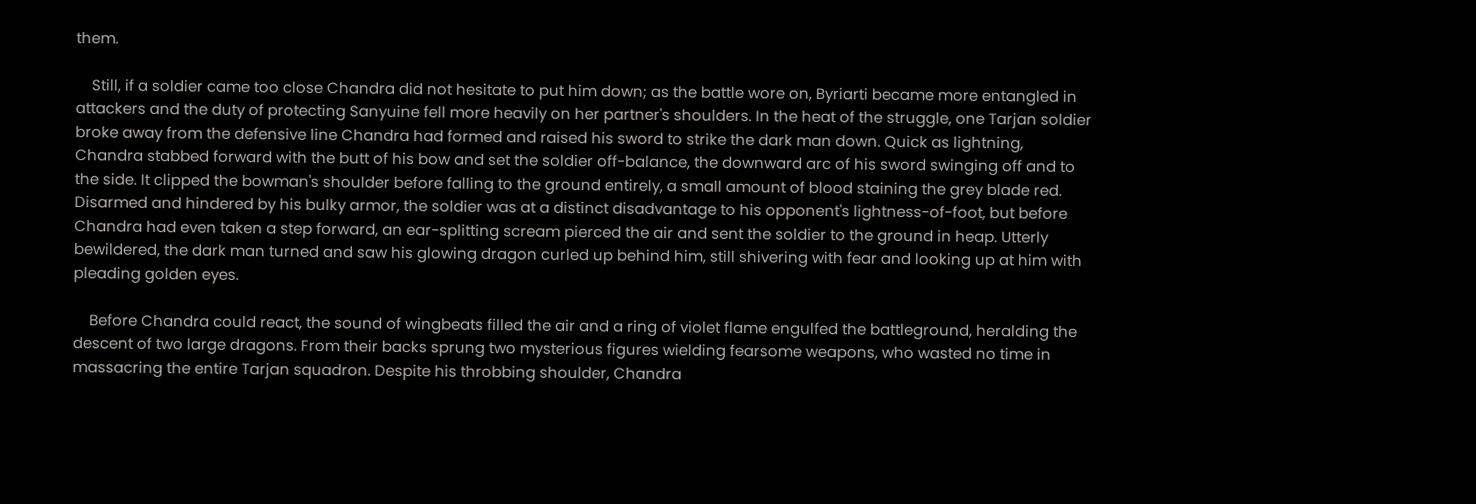them.

    Still, if a soldier came too close Chandra did not hesitate to put him down; as the battle wore on, Byriarti became more entangled in attackers and the duty of protecting Sanyuine fell more heavily on her partner's shoulders. In the heat of the struggle, one Tarjan soldier broke away from the defensive line Chandra had formed and raised his sword to strike the dark man down. Quick as lightning, Chandra stabbed forward with the butt of his bow and set the soldier off-balance, the downward arc of his sword swinging off and to the side. It clipped the bowman's shoulder before falling to the ground entirely, a small amount of blood staining the grey blade red. Disarmed and hindered by his bulky armor, the soldier was at a distinct disadvantage to his opponent's lightness-of-foot, but before Chandra had even taken a step forward, an ear-splitting scream pierced the air and sent the soldier to the ground in heap. Utterly bewildered, the dark man turned and saw his glowing dragon curled up behind him, still shivering with fear and looking up at him with pleading golden eyes.

    Before Chandra could react, the sound of wingbeats filled the air and a ring of violet flame engulfed the battleground, heralding the descent of two large dragons. From their backs sprung two mysterious figures wielding fearsome weapons, who wasted no time in massacring the entire Tarjan squadron. Despite his throbbing shoulder, Chandra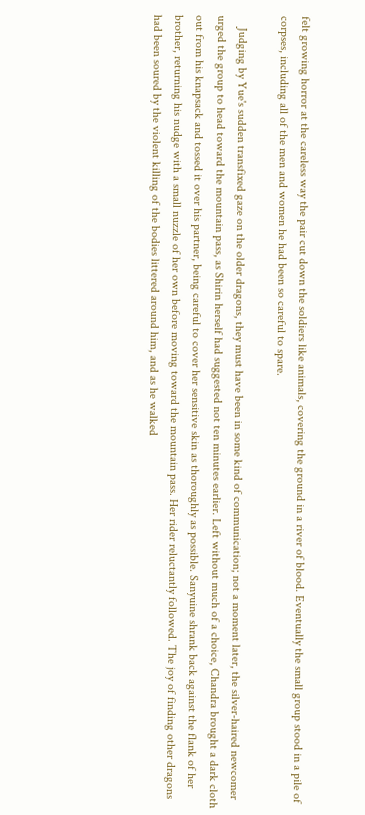felt growing horror at the careless way the pair cut down the soldiers like animals, covering the ground in a river of blood. Eventually the small group stood in a pile of corpses, including all of the men and women he had been so careful to spare.

    Judging by Yue's sudden transfixed gaze on the older dragons, they must have been in some kind of communication; not a moment later, the silver-haired newcomer urged the group to head toward the mountain pass, as Shirin herself had suggested not ten minutes earlier. Left without much of a choice, Chandra brought a dark cloth out from his knapsack and tossed it over his partner, being careful to cover her sensitive skin as thoroughly as possible. Sanyuine shrank back against the flank of her brother, returning his nudge with a small nuzzle of her own before moving toward the mountain pass. Her rider reluctantly followed. The joy of finding other dragons had been soured by the violent killing of the bodies littered around him, and as he walked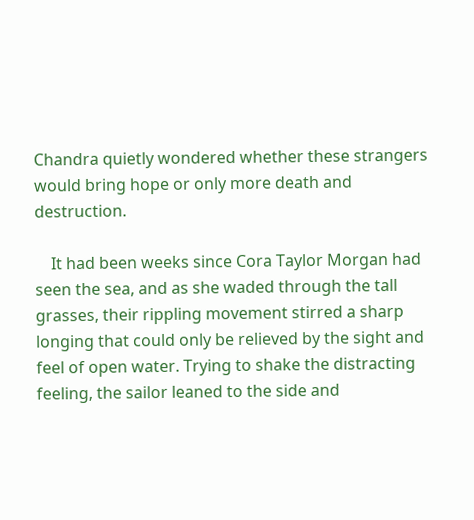Chandra quietly wondered whether these strangers would bring hope or only more death and destruction.

    It had been weeks since Cora Taylor Morgan had seen the sea, and as she waded through the tall grasses, their rippling movement stirred a sharp longing that could only be relieved by the sight and feel of open water. Trying to shake the distracting feeling, the sailor leaned to the side and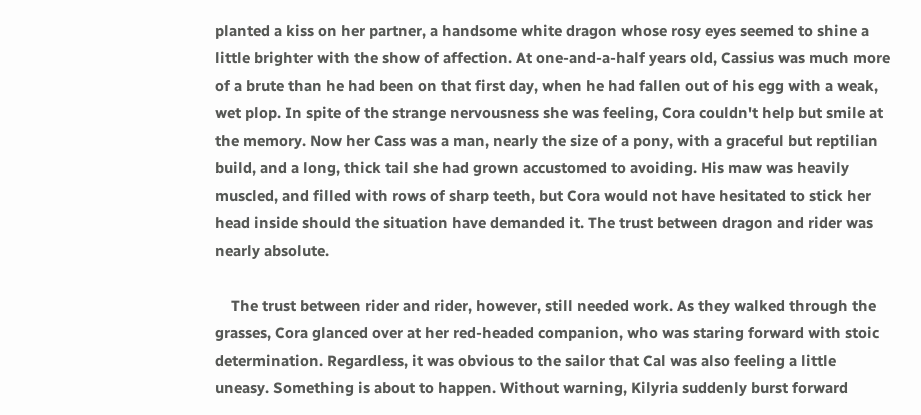planted a kiss on her partner, a handsome white dragon whose rosy eyes seemed to shine a little brighter with the show of affection. At one-and-a-half years old, Cassius was much more of a brute than he had been on that first day, when he had fallen out of his egg with a weak, wet plop. In spite of the strange nervousness she was feeling, Cora couldn't help but smile at the memory. Now her Cass was a man, nearly the size of a pony, with a graceful but reptilian build, and a long, thick tail she had grown accustomed to avoiding. His maw was heavily muscled, and filled with rows of sharp teeth, but Cora would not have hesitated to stick her head inside should the situation have demanded it. The trust between dragon and rider was nearly absolute.

    The trust between rider and rider, however, still needed work. As they walked through the grasses, Cora glanced over at her red-headed companion, who was staring forward with stoic determination. Regardless, it was obvious to the sailor that Cal was also feeling a little uneasy. Something is about to happen. Without warning, Kilyria suddenly burst forward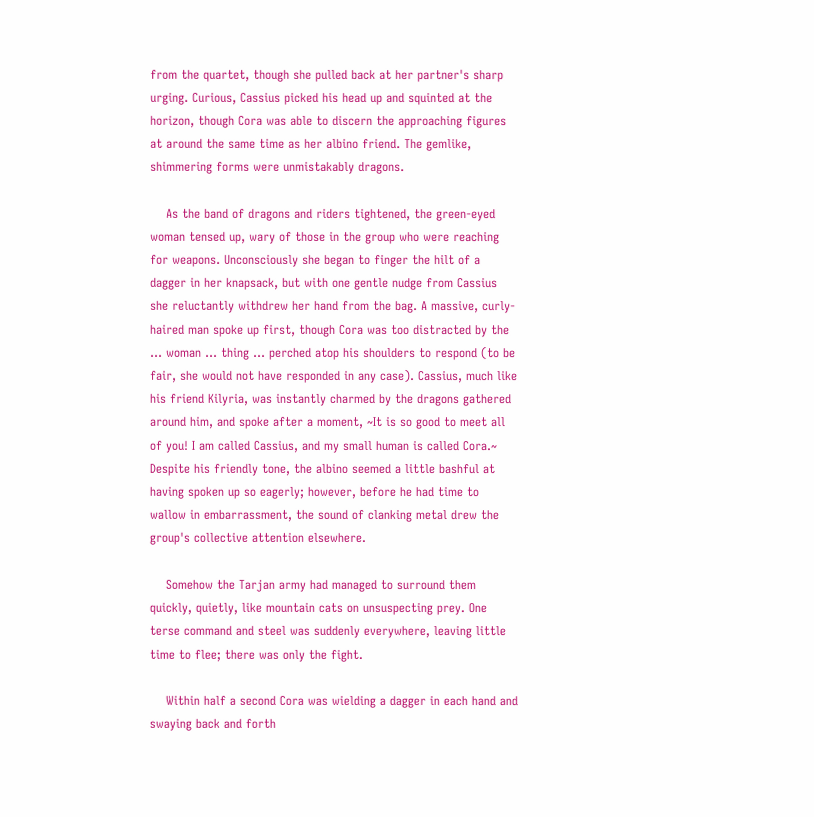from the quartet, though she pulled back at her partner's sharp urging. Curious, Cassius picked his head up and squinted at the horizon, though Cora was able to discern the approaching figures at around the same time as her albino friend. The gemlike, shimmering forms were unmistakably dragons.

    As the band of dragons and riders tightened, the green-eyed woman tensed up, wary of those in the group who were reaching for weapons. Unconsciously she began to finger the hilt of a dagger in her knapsack, but with one gentle nudge from Cassius she reluctantly withdrew her hand from the bag. A massive, curly-haired man spoke up first, though Cora was too distracted by the ... woman ... thing ... perched atop his shoulders to respond (to be fair, she would not have responded in any case). Cassius, much like his friend Kilyria, was instantly charmed by the dragons gathered around him, and spoke after a moment, ~It is so good to meet all of you! I am called Cassius, and my small human is called Cora.~ Despite his friendly tone, the albino seemed a little bashful at having spoken up so eagerly; however, before he had time to wallow in embarrassment, the sound of clanking metal drew the group's collective attention elsewhere.

    Somehow the Tarjan army had managed to surround them quickly, quietly, like mountain cats on unsuspecting prey. One terse command and steel was suddenly everywhere, leaving little time to flee; there was only the fight.

    Within half a second Cora was wielding a dagger in each hand and swaying back and forth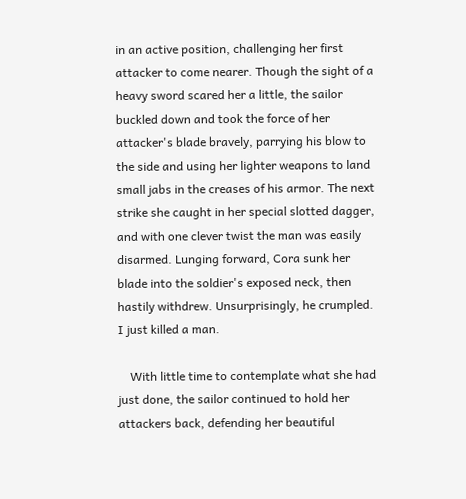in an active position, challenging her first attacker to come nearer. Though the sight of a heavy sword scared her a little, the sailor buckled down and took the force of her attacker's blade bravely, parrying his blow to the side and using her lighter weapons to land small jabs in the creases of his armor. The next strike she caught in her special slotted dagger, and with one clever twist the man was easily disarmed. Lunging forward, Cora sunk her blade into the soldier's exposed neck, then hastily withdrew. Unsurprisingly, he crumpled. I just killed a man.

    With little time to contemplate what she had just done, the sailor continued to hold her attackers back, defending her beautiful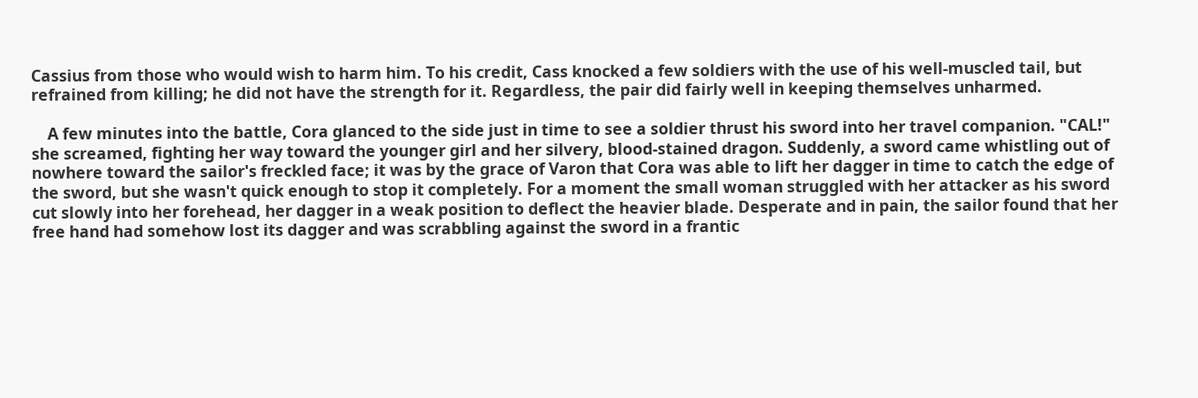Cassius from those who would wish to harm him. To his credit, Cass knocked a few soldiers with the use of his well-muscled tail, but refrained from killing; he did not have the strength for it. Regardless, the pair did fairly well in keeping themselves unharmed.

    A few minutes into the battle, Cora glanced to the side just in time to see a soldier thrust his sword into her travel companion. "CAL!" she screamed, fighting her way toward the younger girl and her silvery, blood-stained dragon. Suddenly, a sword came whistling out of nowhere toward the sailor's freckled face; it was by the grace of Varon that Cora was able to lift her dagger in time to catch the edge of the sword, but she wasn't quick enough to stop it completely. For a moment the small woman struggled with her attacker as his sword cut slowly into her forehead, her dagger in a weak position to deflect the heavier blade. Desperate and in pain, the sailor found that her free hand had somehow lost its dagger and was scrabbling against the sword in a frantic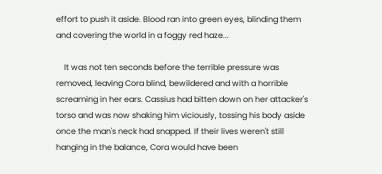effort to push it aside. Blood ran into green eyes, blinding them and covering the world in a foggy red haze...

    It was not ten seconds before the terrible pressure was removed, leaving Cora blind, bewildered and with a horrible screaming in her ears. Cassius had bitten down on her attacker's torso and was now shaking him viciously, tossing his body aside once the man's neck had snapped. If their lives weren't still hanging in the balance, Cora would have been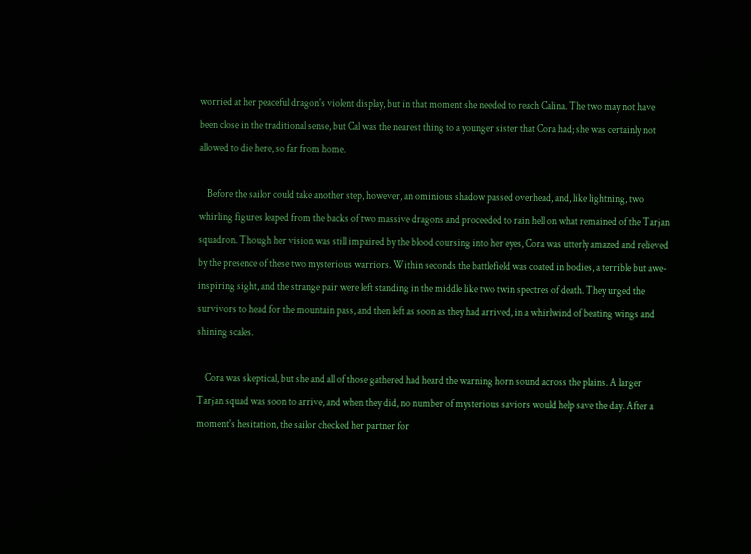worried at her peaceful dragon's violent display, but in that moment she needed to reach Calina. The two may not have been close in the traditional sense, but Cal was the nearest thing to a younger sister that Cora had; she was certainly not allowed to die here, so far from home.

    Before the sailor could take another step, however, an ominious shadow passed overhead, and, like lightning, two whirling figures leaped from the backs of two massive dragons and proceeded to rain hell on what remained of the Tarjan squadron. Though her vision was still impaired by the blood coursing into her eyes, Cora was utterly amazed and relieved by the presence of these two mysterious warriors. Within seconds the battlefield was coated in bodies, a terrible but awe-inspiring sight, and the strange pair were left standing in the middle like two twin spectres of death. They urged the survivors to head for the mountain pass, and then left as soon as they had arrived, in a whirlwind of beating wings and shining scales.

    Cora was skeptical, but she and all of those gathered had heard the warning horn sound across the plains. A larger Tarjan squad was soon to arrive, and when they did, no number of mysterious saviors would help save the day. After a moment's hesitation, the sailor checked her partner for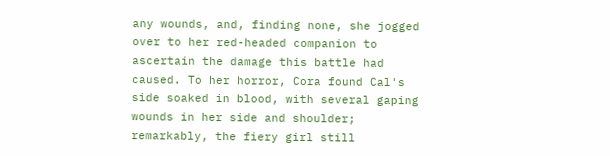any wounds, and, finding none, she jogged over to her red-headed companion to ascertain the damage this battle had caused. To her horror, Cora found Cal's side soaked in blood, with several gaping wounds in her side and shoulder; remarkably, the fiery girl still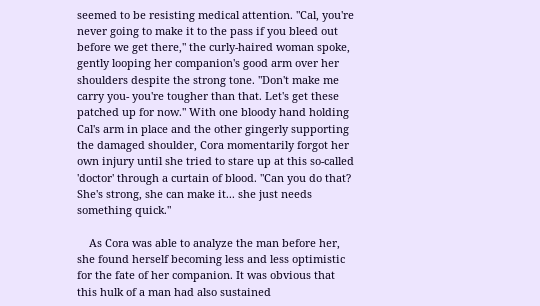seemed to be resisting medical attention. "Cal, you're never going to make it to the pass if you bleed out before we get there," the curly-haired woman spoke, gently looping her companion's good arm over her shoulders despite the strong tone. "Don't make me carry you- you're tougher than that. Let's get these patched up for now." With one bloody hand holding Cal's arm in place and the other gingerly supporting the damaged shoulder, Cora momentarily forgot her own injury until she tried to stare up at this so-called 'doctor' through a curtain of blood. "Can you do that? She's strong, she can make it... she just needs something quick."

    As Cora was able to analyze the man before her, she found herself becoming less and less optimistic for the fate of her companion. It was obvious that this hulk of a man had also sustained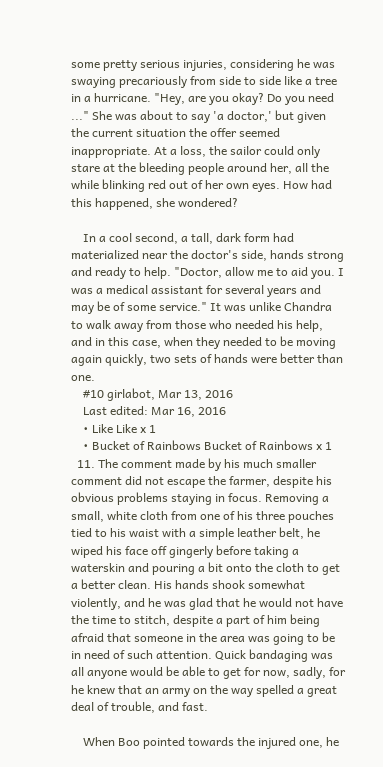some pretty serious injuries, considering he was swaying precariously from side to side like a tree in a hurricane. "Hey, are you okay? Do you need ..." She was about to say 'a doctor,' but given the current situation the offer seemed inappropriate. At a loss, the sailor could only stare at the bleeding people around her, all the while blinking red out of her own eyes. How had this happened, she wondered?

    In a cool second, a tall, dark form had materialized near the doctor's side, hands strong and ready to help. "Doctor, allow me to aid you. I was a medical assistant for several years and may be of some service." It was unlike Chandra to walk away from those who needed his help, and in this case, when they needed to be moving again quickly, two sets of hands were better than one.
    #10 girlabot, Mar 13, 2016
    Last edited: Mar 16, 2016
    • Like Like x 1
    • Bucket of Rainbows Bucket of Rainbows x 1
  11. The comment made by his much smaller comment did not escape the farmer, despite his obvious problems staying in focus. Removing a small, white cloth from one of his three pouches tied to his waist with a simple leather belt, he wiped his face off gingerly before taking a waterskin and pouring a bit onto the cloth to get a better clean. His hands shook somewhat violently, and he was glad that he would not have the time to stitch, despite a part of him being afraid that someone in the area was going to be in need of such attention. Quick bandaging was all anyone would be able to get for now, sadly, for he knew that an army on the way spelled a great deal of trouble, and fast.

    When Boo pointed towards the injured one, he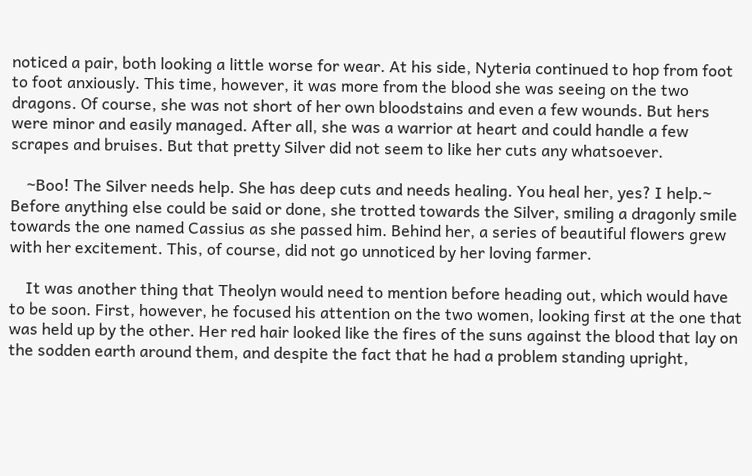noticed a pair, both looking a little worse for wear. At his side, Nyteria continued to hop from foot to foot anxiously. This time, however, it was more from the blood she was seeing on the two dragons. Of course, she was not short of her own bloodstains and even a few wounds. But hers were minor and easily managed. After all, she was a warrior at heart and could handle a few scrapes and bruises. But that pretty Silver did not seem to like her cuts any whatsoever.

    ~Boo! The Silver needs help. She has deep cuts and needs healing. You heal her, yes? I help.~ Before anything else could be said or done, she trotted towards the Silver, smiling a dragonly smile towards the one named Cassius as she passed him. Behind her, a series of beautiful flowers grew with her excitement. This, of course, did not go unnoticed by her loving farmer.

    It was another thing that Theolyn would need to mention before heading out, which would have to be soon. First, however, he focused his attention on the two women, looking first at the one that was held up by the other. Her red hair looked like the fires of the suns against the blood that lay on the sodden earth around them, and despite the fact that he had a problem standing upright,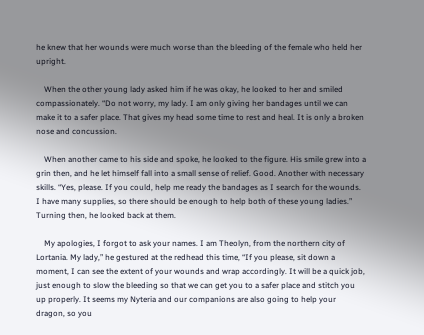he knew that her wounds were much worse than the bleeding of the female who held her upright.

    When the other young lady asked him if he was okay, he looked to her and smiled compassionately. “Do not worry, my lady. I am only giving her bandages until we can make it to a safer place. That gives my head some time to rest and heal. It is only a broken nose and concussion.

    When another came to his side and spoke, he looked to the figure. His smile grew into a grin then, and he let himself fall into a small sense of relief. Good. Another with necessary skills. “Yes, please. If you could, help me ready the bandages as I search for the wounds. I have many supplies, so there should be enough to help both of these young ladies.” Turning then, he looked back at them.

    My apologies, I forgot to ask your names. I am Theolyn, from the northern city of Lortania. My lady,” he gestured at the redhead this time, “If you please, sit down a moment, I can see the extent of your wounds and wrap accordingly. It will be a quick job, just enough to slow the bleeding so that we can get you to a safer place and stitch you up properly. It seems my Nyteria and our companions are also going to help your dragon, so you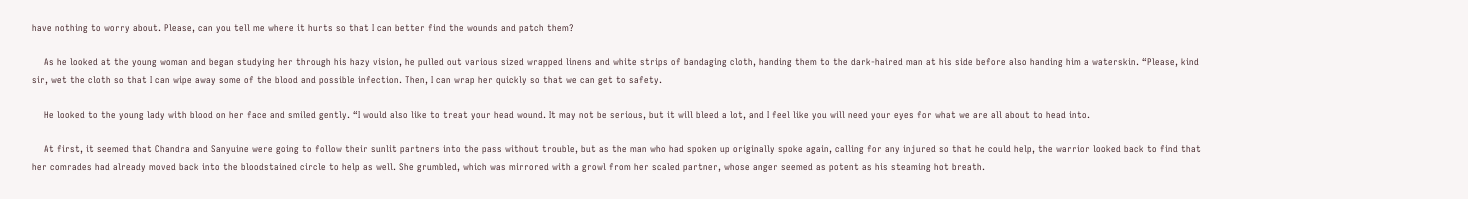have nothing to worry about. Please, can you tell me where it hurts so that I can better find the wounds and patch them?

    As he looked at the young woman and began studying her through his hazy vision, he pulled out various sized wrapped linens and white strips of bandaging cloth, handing them to the dark-haired man at his side before also handing him a waterskin. “Please, kind sir, wet the cloth so that I can wipe away some of the blood and possible infection. Then, I can wrap her quickly so that we can get to safety.

    He looked to the young lady with blood on her face and smiled gently. “I would also like to treat your head wound. It may not be serious, but it will bleed a lot, and I feel like you will need your eyes for what we are all about to head into.

    At first, it seemed that Chandra and Sanyuine were going to follow their sunlit partners into the pass without trouble, but as the man who had spoken up originally spoke again, calling for any injured so that he could help, the warrior looked back to find that her comrades had already moved back into the bloodstained circle to help as well. She grumbled, which was mirrored with a growl from her scaled partner, whose anger seemed as potent as his steaming hot breath.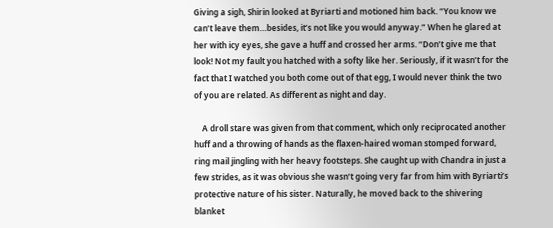Giving a sigh, Shirin looked at Byriarti and motioned him back. “You know we can’t leave them…besides, it’s not like you would anyway.” When he glared at her with icy eyes, she gave a huff and crossed her arms. “Don’t give me that look! Not my fault you hatched with a softy like her. Seriously, if it wasn’t for the fact that I watched you both come out of that egg, I would never think the two of you are related. As different as night and day.

    A droll stare was given from that comment, which only reciprocated another huff and a throwing of hands as the flaxen-haired woman stomped forward, ring mail jingling with her heavy footsteps. She caught up with Chandra in just a few strides, as it was obvious she wasn’t going very far from him with Byriarti’s protective nature of his sister. Naturally, he moved back to the shivering blanket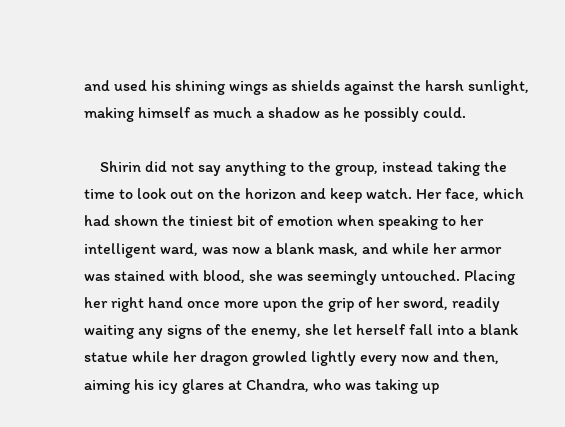and used his shining wings as shields against the harsh sunlight, making himself as much a shadow as he possibly could.

    Shirin did not say anything to the group, instead taking the time to look out on the horizon and keep watch. Her face, which had shown the tiniest bit of emotion when speaking to her intelligent ward, was now a blank mask, and while her armor was stained with blood, she was seemingly untouched. Placing her right hand once more upon the grip of her sword, readily waiting any signs of the enemy, she let herself fall into a blank statue while her dragon growled lightly every now and then, aiming his icy glares at Chandra, who was taking up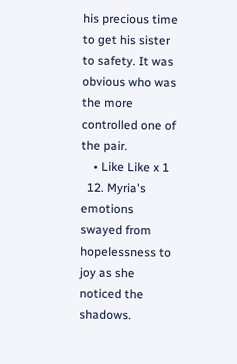his precious time to get his sister to safety. It was obvious who was the more controlled one of the pair.
    • Like Like x 1
  12. Myria's emotions swayed from hopelessness to joy as she noticed the shadows.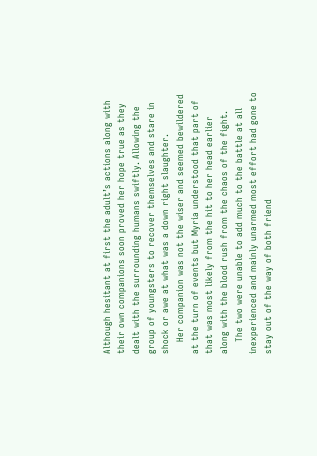Although hesitant at first the adult’s actions along with their own companions soon proved her hope true as they dealt with the surrounding humans swiftly. Allowing the group of youngsters to recover themselves and stare in shock or awe at what was a down right slaughter.
    Her companion was not the wiser and seemed bewildered at the turn of events but Myria understood that part of that was most likely from the hit to her head earlier along with the blood rush from the chaos of the fight.
    The two were unable to add much to the battle at all inexperienced and mainly unarmed most effort had gone to stay out of the way of both friend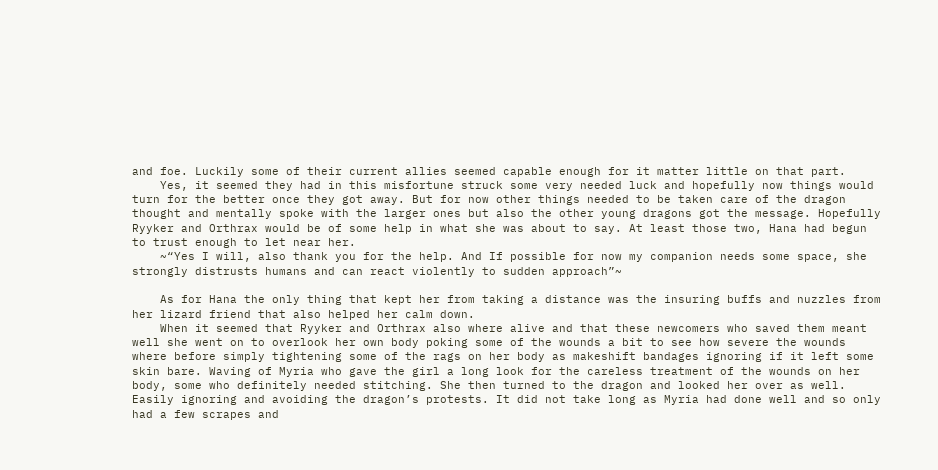and foe. Luckily some of their current allies seemed capable enough for it matter little on that part.
    Yes, it seemed they had in this misfortune struck some very needed luck and hopefully now things would turn for the better once they got away. But for now other things needed to be taken care of the dragon thought and mentally spoke with the larger ones but also the other young dragons got the message. Hopefully Ryyker and Orthrax would be of some help in what she was about to say. At least those two, Hana had begun to trust enough to let near her.
    ~“Yes I will, also thank you for the help. And If possible for now my companion needs some space, she strongly distrusts humans and can react violently to sudden approach”~

    As for Hana the only thing that kept her from taking a distance was the insuring buffs and nuzzles from her lizard friend that also helped her calm down.
    When it seemed that Ryyker and Orthrax also where alive and that these newcomers who saved them meant well she went on to overlook her own body poking some of the wounds a bit to see how severe the wounds where before simply tightening some of the rags on her body as makeshift bandages ignoring if it left some skin bare. Waving of Myria who gave the girl a long look for the careless treatment of the wounds on her body, some who definitely needed stitching. She then turned to the dragon and looked her over as well. Easily ignoring and avoiding the dragon’s protests. It did not take long as Myria had done well and so only had a few scrapes and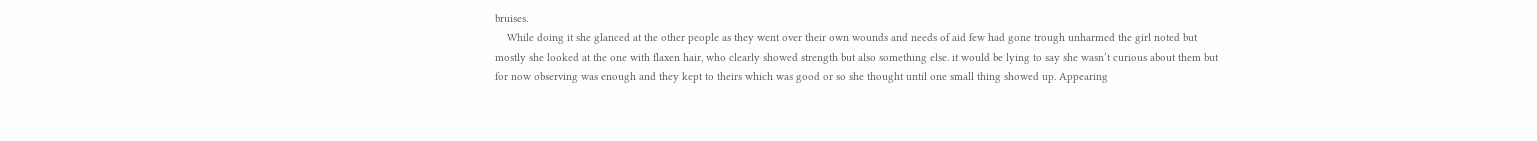bruises.
    While doing it she glanced at the other people as they went over their own wounds and needs of aid few had gone trough unharmed the girl noted but mostly she looked at the one with flaxen hair, who clearly showed strength but also something else. it would be lying to say she wasn’t curious about them but for now observing was enough and they kept to theirs which was good or so she thought until one small thing showed up. Appearing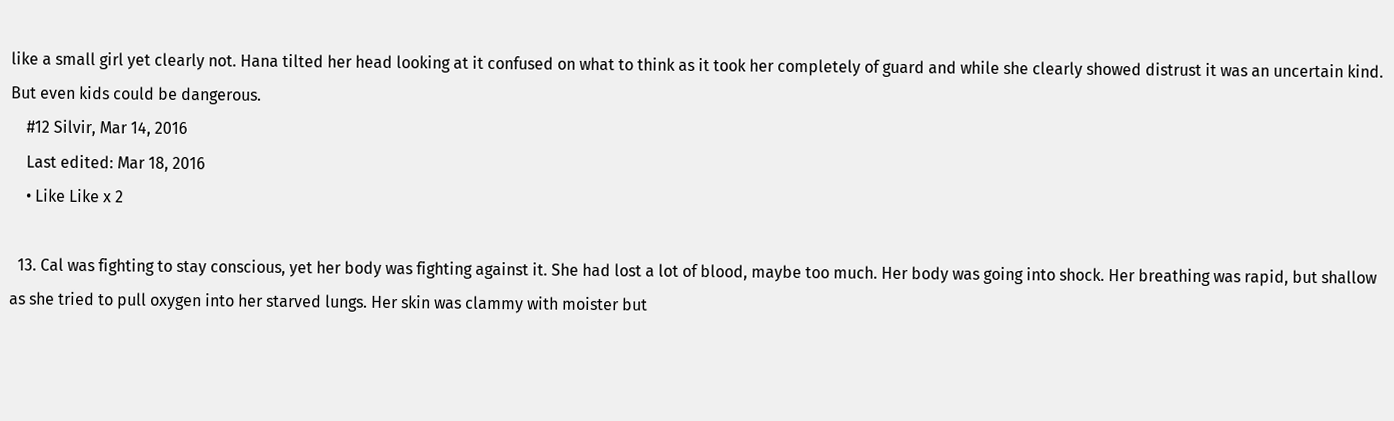like a small girl yet clearly not. Hana tilted her head looking at it confused on what to think as it took her completely of guard and while she clearly showed distrust it was an uncertain kind. But even kids could be dangerous.
    #12 Silvir, Mar 14, 2016
    Last edited: Mar 18, 2016
    • Like Like x 2

  13. Cal was fighting to stay conscious, yet her body was fighting against it. She had lost a lot of blood, maybe too much. Her body was going into shock. Her breathing was rapid, but shallow as she tried to pull oxygen into her starved lungs. Her skin was clammy with moister but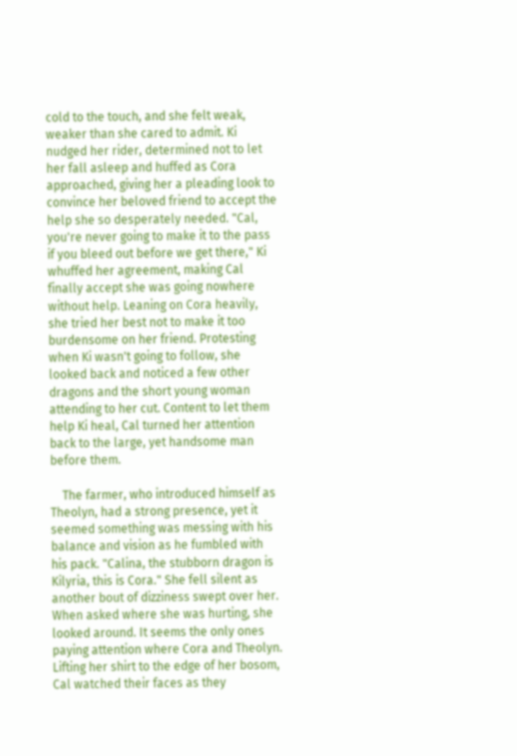cold to the touch, and she felt weak, weaker than she cared to admit. Ki nudged her rider, determined not to let her fall asleep and huffed as Cora approached, giving her a pleading look to convince her beloved friend to accept the help she so desperately needed. "Cal, you're never going to make it to the pass if you bleed out before we get there," Ki whuffed her agreement, making Cal finally accept she was going nowhere without help. Leaning on Cora heavily, she tried her best not to make it too burdensome on her friend. Protesting when Ki wasn't going to follow, she looked back and noticed a few other dragons and the short young woman attending to her cut. Content to let them help Ki heal, Cal turned her attention back to the large, yet handsome man before them.

    The farmer, who introduced himself as Theolyn, had a strong presence, yet it seemed something was messing with his balance and vision as he fumbled with his pack. "Calina, the stubborn dragon is Kilyria, this is Cora." She fell silent as another bout of dizziness swept over her. When asked where she was hurting, she looked around. It seems the only ones paying attention where Cora and Theolyn. Lifting her shirt to the edge of her bosom, Cal watched their faces as they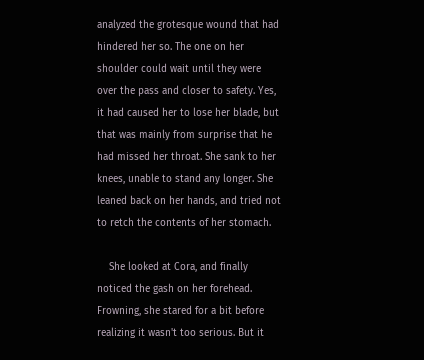analyzed the grotesque wound that had hindered her so. The one on her shoulder could wait until they were over the pass and closer to safety. Yes, it had caused her to lose her blade, but that was mainly from surprise that he had missed her throat. She sank to her knees, unable to stand any longer. She leaned back on her hands, and tried not to retch the contents of her stomach.

    She looked at Cora, and finally noticed the gash on her forehead. Frowning, she stared for a bit before realizing it wasn't too serious. But it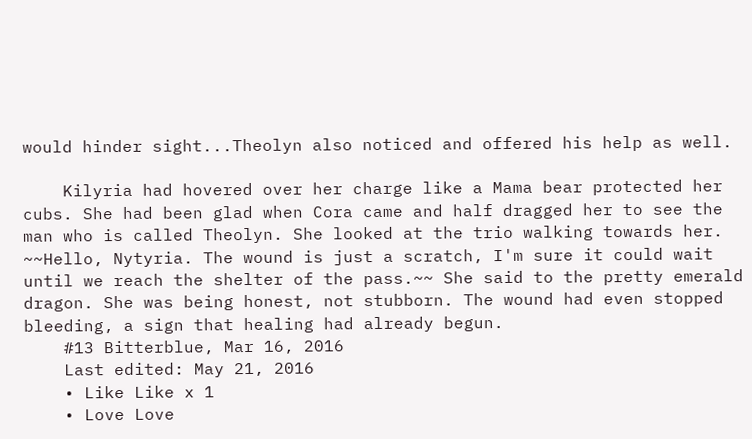would hinder sight...Theolyn also noticed and offered his help as well.

    Kilyria had hovered over her charge like a Mama bear protected her cubs. She had been glad when Cora came and half dragged her to see the man who is called Theolyn. She looked at the trio walking towards her. ~~Hello, Nytyria. The wound is just a scratch, I'm sure it could wait until we reach the shelter of the pass.~~ She said to the pretty emerald dragon. She was being honest, not stubborn. The wound had even stopped bleeding, a sign that healing had already begun.
    #13 Bitterblue, Mar 16, 2016
    Last edited: May 21, 2016
    • Like Like x 1
    • Love Love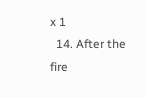x 1
  14. After the fire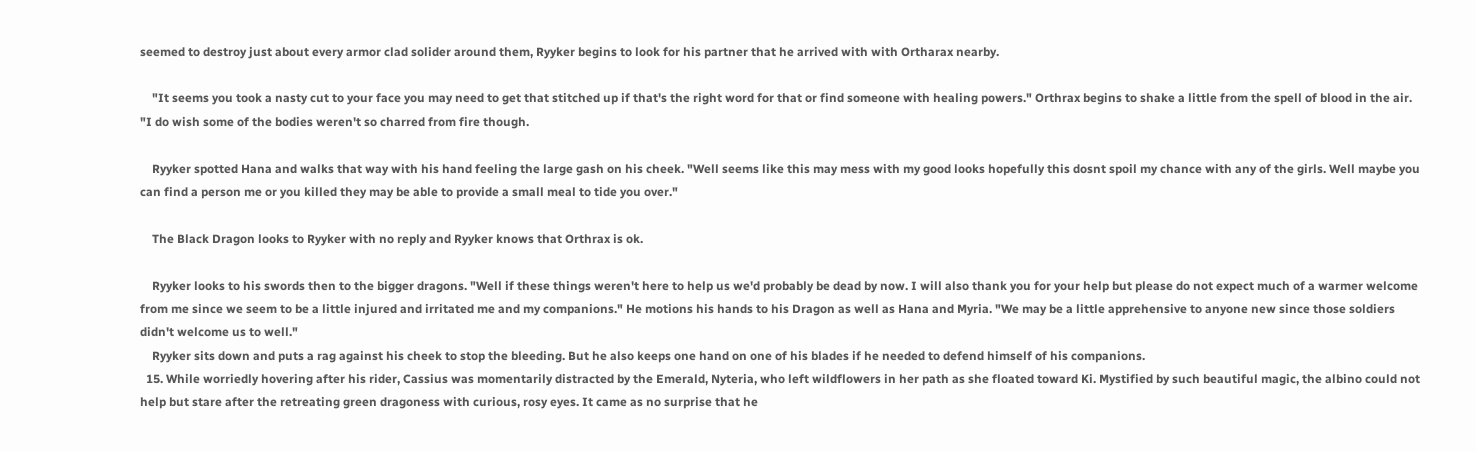seemed to destroy just about every armor clad solider around them, Ryyker begins to look for his partner that he arrived with with Ortharax nearby.

    "It seems you took a nasty cut to your face you may need to get that stitched up if that's the right word for that or find someone with healing powers." Orthrax begins to shake a little from the spell of blood in the air. "I do wish some of the bodies weren't so charred from fire though.

    Ryyker spotted Hana and walks that way with his hand feeling the large gash on his cheek. "Well seems like this may mess with my good looks hopefully this dosnt spoil my chance with any of the girls. Well maybe you can find a person me or you killed they may be able to provide a small meal to tide you over."

    The Black Dragon looks to Ryyker with no reply and Ryyker knows that Orthrax is ok.

    Ryyker looks to his swords then to the bigger dragons. "Well if these things weren't here to help us we'd probably be dead by now. I will also thank you for your help but please do not expect much of a warmer welcome from me since we seem to be a little injured and irritated me and my companions." He motions his hands to his Dragon as well as Hana and Myria. "We may be a little apprehensive to anyone new since those soldiers didn't welcome us to well."
    Ryyker sits down and puts a rag against his cheek to stop the bleeding. But he also keeps one hand on one of his blades if he needed to defend himself of his companions.
  15. While worriedly hovering after his rider, Cassius was momentarily distracted by the Emerald, Nyteria, who left wildflowers in her path as she floated toward Ki. Mystified by such beautiful magic, the albino could not help but stare after the retreating green dragoness with curious, rosy eyes. It came as no surprise that he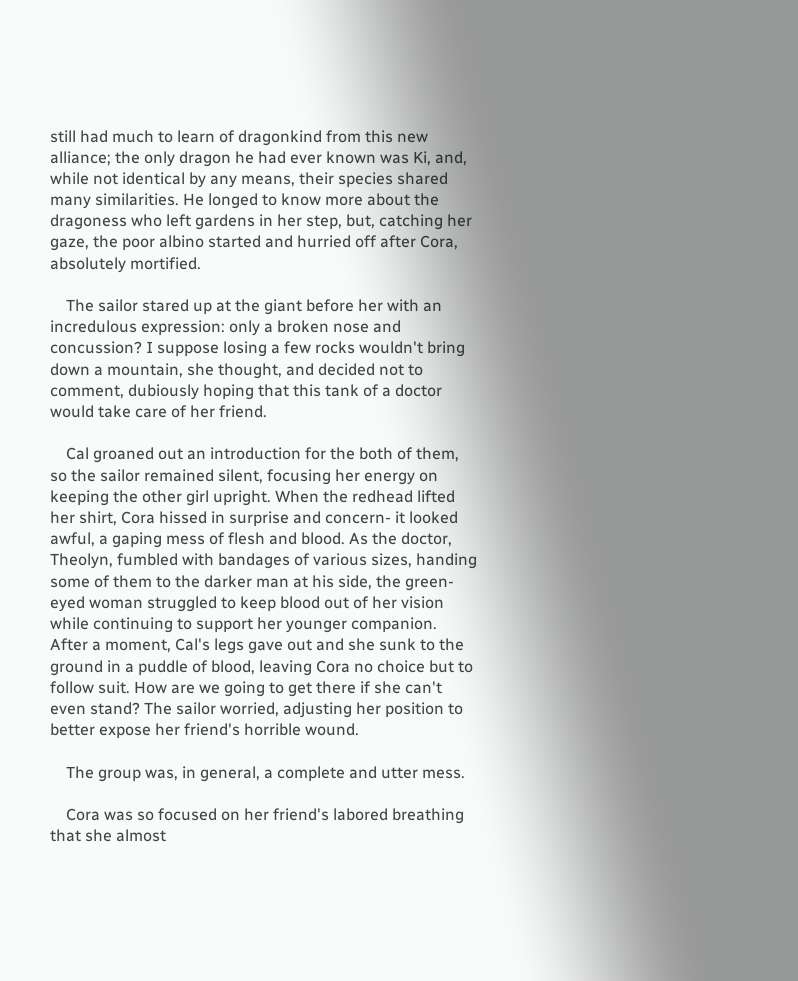still had much to learn of dragonkind from this new alliance; the only dragon he had ever known was Ki, and, while not identical by any means, their species shared many similarities. He longed to know more about the dragoness who left gardens in her step, but, catching her gaze, the poor albino started and hurried off after Cora, absolutely mortified.

    The sailor stared up at the giant before her with an incredulous expression: only a broken nose and concussion? I suppose losing a few rocks wouldn't bring down a mountain, she thought, and decided not to comment, dubiously hoping that this tank of a doctor would take care of her friend.

    Cal groaned out an introduction for the both of them, so the sailor remained silent, focusing her energy on keeping the other girl upright. When the redhead lifted her shirt, Cora hissed in surprise and concern- it looked awful, a gaping mess of flesh and blood. As the doctor, Theolyn, fumbled with bandages of various sizes, handing some of them to the darker man at his side, the green-eyed woman struggled to keep blood out of her vision while continuing to support her younger companion. After a moment, Cal's legs gave out and she sunk to the ground in a puddle of blood, leaving Cora no choice but to follow suit. How are we going to get there if she can't even stand? The sailor worried, adjusting her position to better expose her friend's horrible wound.

    The group was, in general, a complete and utter mess.

    Cora was so focused on her friend's labored breathing that she almost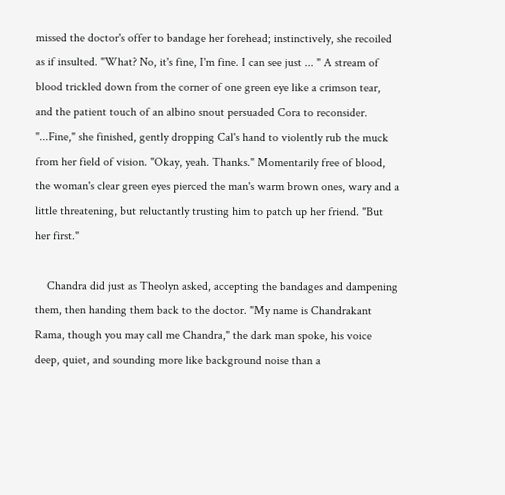missed the doctor's offer to bandage her forehead; instinctively, she recoiled as if insulted. "What? No, it's fine, I'm fine. I can see just ... " A stream of blood trickled down from the corner of one green eye like a crimson tear, and the patient touch of an albino snout persuaded Cora to reconsider. "...Fine," she finished, gently dropping Cal's hand to violently rub the muck from her field of vision. "Okay, yeah. Thanks." Momentarily free of blood, the woman's clear green eyes pierced the man's warm brown ones, wary and a little threatening, but reluctantly trusting him to patch up her friend. "But her first."

    Chandra did just as Theolyn asked, accepting the bandages and dampening them, then handing them back to the doctor. "My name is Chandrakant Rama, though you may call me Chandra," the dark man spoke, his voice deep, quiet, and sounding more like background noise than a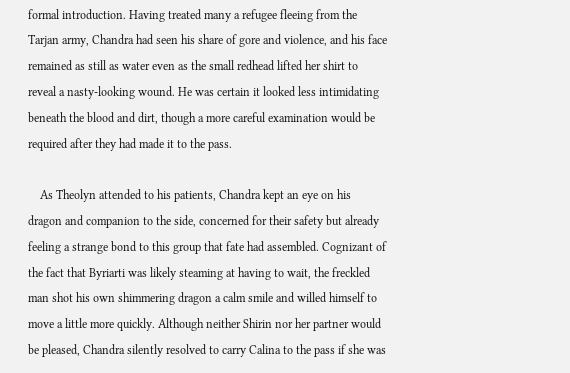formal introduction. Having treated many a refugee fleeing from the Tarjan army, Chandra had seen his share of gore and violence, and his face remained as still as water even as the small redhead lifted her shirt to reveal a nasty-looking wound. He was certain it looked less intimidating beneath the blood and dirt, though a more careful examination would be required after they had made it to the pass.

    As Theolyn attended to his patients, Chandra kept an eye on his dragon and companion to the side, concerned for their safety but already feeling a strange bond to this group that fate had assembled. Cognizant of the fact that Byriarti was likely steaming at having to wait, the freckled man shot his own shimmering dragon a calm smile and willed himself to move a little more quickly. Although neither Shirin nor her partner would be pleased, Chandra silently resolved to carry Calina to the pass if she was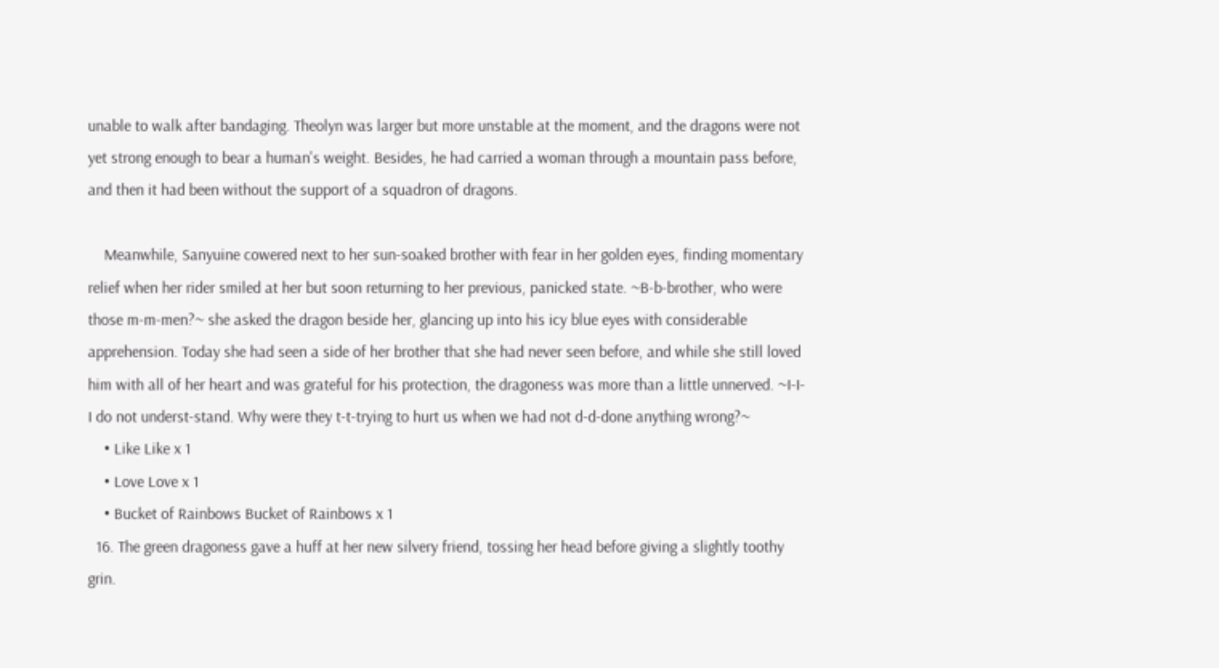unable to walk after bandaging. Theolyn was larger but more unstable at the moment, and the dragons were not yet strong enough to bear a human's weight. Besides, he had carried a woman through a mountain pass before, and then it had been without the support of a squadron of dragons.

    Meanwhile, Sanyuine cowered next to her sun-soaked brother with fear in her golden eyes, finding momentary relief when her rider smiled at her but soon returning to her previous, panicked state. ~B-b-brother, who were those m-m-men?~ she asked the dragon beside her, glancing up into his icy blue eyes with considerable apprehension. Today she had seen a side of her brother that she had never seen before, and while she still loved him with all of her heart and was grateful for his protection, the dragoness was more than a little unnerved. ~I-I-I do not underst-stand. Why were they t-t-trying to hurt us when we had not d-d-done anything wrong?~
    • Like Like x 1
    • Love Love x 1
    • Bucket of Rainbows Bucket of Rainbows x 1
  16. The green dragoness gave a huff at her new silvery friend, tossing her head before giving a slightly toothy grin.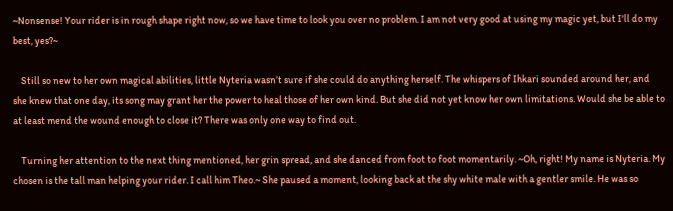~Nonsense! Your rider is in rough shape right now, so we have time to look you over no problem. I am not very good at using my magic yet, but I'll do my best, yes?~

    Still so new to her own magical abilities, little Nyteria wasn’t sure if she could do anything herself. The whispers of Ihkari sounded around her, and she knew that one day, its song may grant her the power to heal those of her own kind. But she did not yet know her own limitations. Would she be able to at least mend the wound enough to close it? There was only one way to find out.

    Turning her attention to the next thing mentioned, her grin spread, and she danced from foot to foot momentarily. ~Oh, right! My name is Nyteria. My chosen is the tall man helping your rider. I call him Theo.~ She paused a moment, looking back at the shy white male with a gentler smile. He was so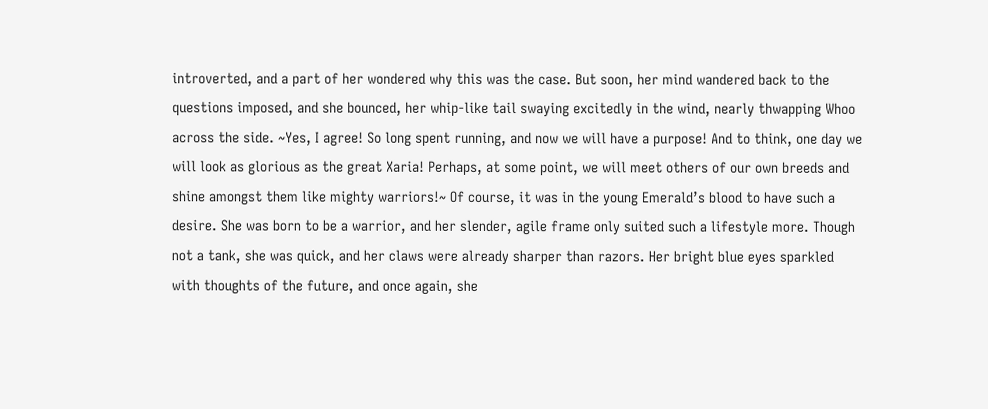introverted, and a part of her wondered why this was the case. But soon, her mind wandered back to the questions imposed, and she bounced, her whip-like tail swaying excitedly in the wind, nearly thwapping Whoo across the side. ~Yes, I agree! So long spent running, and now we will have a purpose! And to think, one day we will look as glorious as the great Xaria! Perhaps, at some point, we will meet others of our own breeds and shine amongst them like mighty warriors!~ Of course, it was in the young Emerald’s blood to have such a desire. She was born to be a warrior, and her slender, agile frame only suited such a lifestyle more. Though not a tank, she was quick, and her claws were already sharper than razors. Her bright blue eyes sparkled with thoughts of the future, and once again, she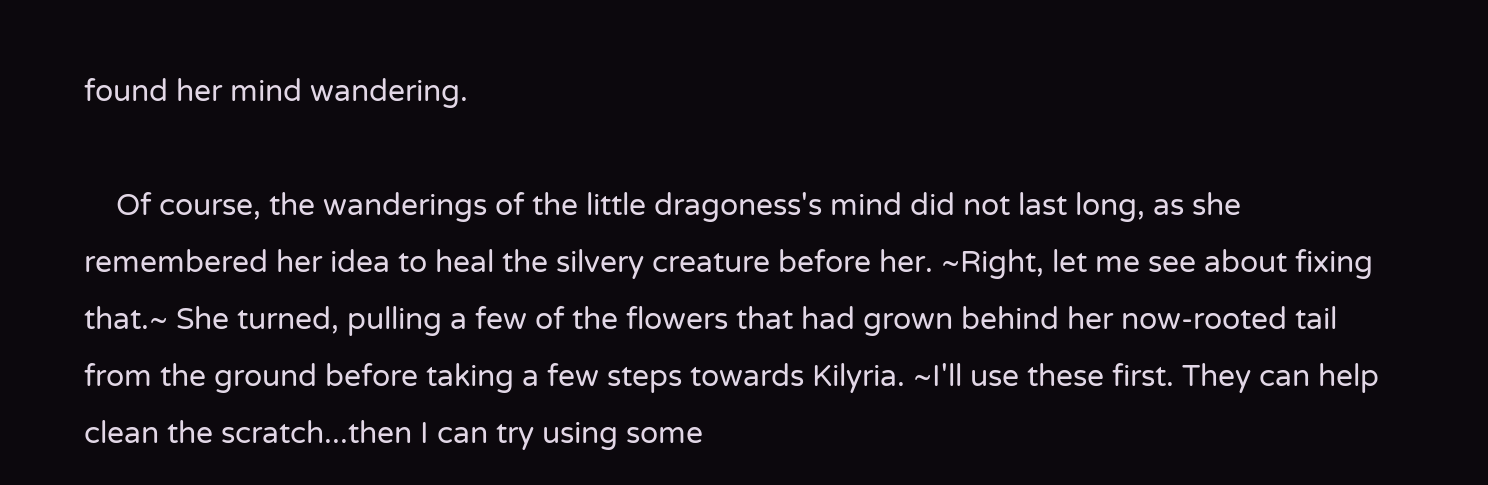found her mind wandering.

    Of course, the wanderings of the little dragoness's mind did not last long, as she remembered her idea to heal the silvery creature before her. ~Right, let me see about fixing that.~ She turned, pulling a few of the flowers that had grown behind her now-rooted tail from the ground before taking a few steps towards Kilyria. ~I'll use these first. They can help clean the scratch...then I can try using some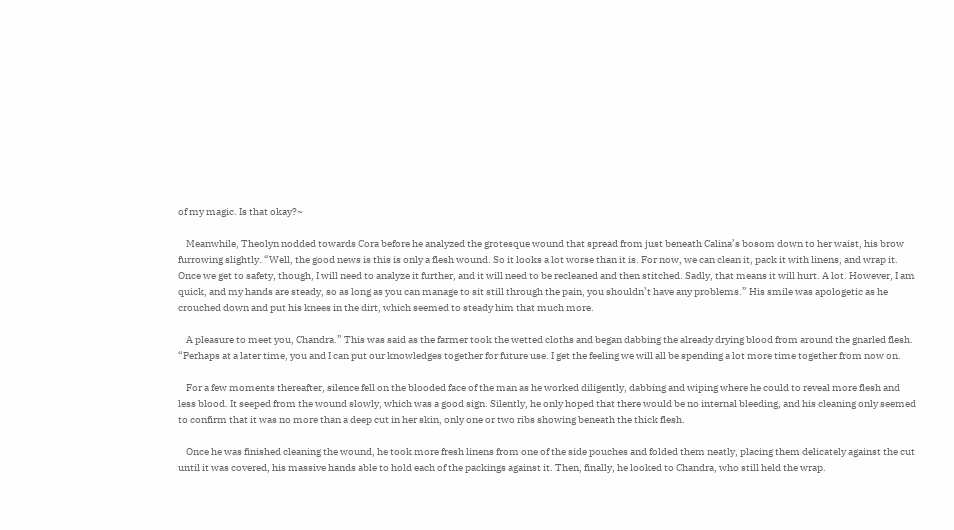of my magic. Is that okay?~

    Meanwhile, Theolyn nodded towards Cora before he analyzed the grotesque wound that spread from just beneath Calina’s bosom down to her waist, his brow furrowing slightly. “Well, the good news is this is only a flesh wound. So it looks a lot worse than it is. For now, we can clean it, pack it with linens, and wrap it. Once we get to safety, though, I will need to analyze it further, and it will need to be recleaned and then stitched. Sadly, that means it will hurt. A lot. However, I am quick, and my hands are steady, so as long as you can manage to sit still through the pain, you shouldn’t have any problems.” His smile was apologetic as he crouched down and put his knees in the dirt, which seemed to steady him that much more.

    A pleasure to meet you, Chandra.” This was said as the farmer took the wetted cloths and began dabbing the already drying blood from around the gnarled flesh. “Perhaps at a later time, you and I can put our knowledges together for future use. I get the feeling we will all be spending a lot more time together from now on.

    For a few moments thereafter, silence fell on the blooded face of the man as he worked diligently, dabbing and wiping where he could to reveal more flesh and less blood. It seeped from the wound slowly, which was a good sign. Silently, he only hoped that there would be no internal bleeding, and his cleaning only seemed to confirm that it was no more than a deep cut in her skin, only one or two ribs showing beneath the thick flesh.

    Once he was finished cleaning the wound, he took more fresh linens from one of the side pouches and folded them neatly, placing them delicately against the cut until it was covered, his massive hands able to hold each of the packings against it. Then, finally, he looked to Chandra, who still held the wrap.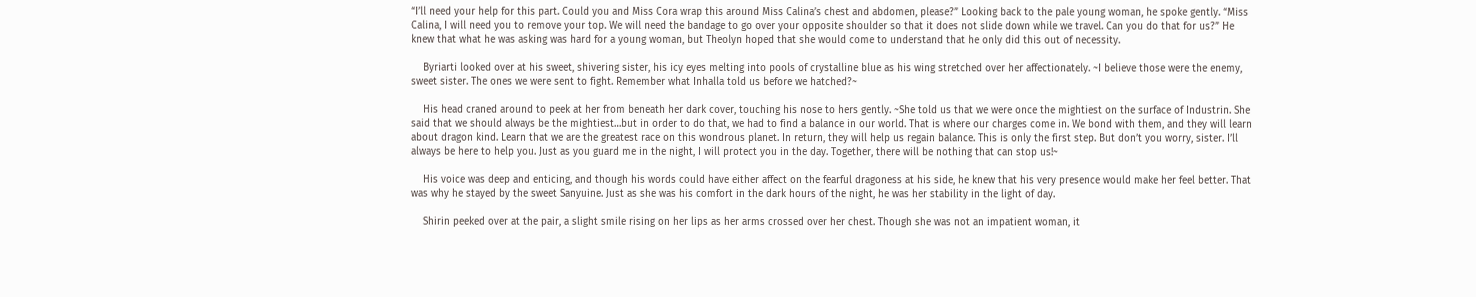“I’ll need your help for this part. Could you and Miss Cora wrap this around Miss Calina’s chest and abdomen, please?” Looking back to the pale young woman, he spoke gently. “Miss Calina, I will need you to remove your top. We will need the bandage to go over your opposite shoulder so that it does not slide down while we travel. Can you do that for us?” He knew that what he was asking was hard for a young woman, but Theolyn hoped that she would come to understand that he only did this out of necessity.

    Byriarti looked over at his sweet, shivering sister, his icy eyes melting into pools of crystalline blue as his wing stretched over her affectionately. ~I believe those were the enemy, sweet sister. The ones we were sent to fight. Remember what Inhalla told us before we hatched?~

    His head craned around to peek at her from beneath her dark cover, touching his nose to hers gently. ~She told us that we were once the mightiest on the surface of Industrin. She said that we should always be the mightiest…but in order to do that, we had to find a balance in our world. That is where our charges come in. We bond with them, and they will learn about dragon kind. Learn that we are the greatest race on this wondrous planet. In return, they will help us regain balance. This is only the first step. But don’t you worry, sister. I’ll always be here to help you. Just as you guard me in the night, I will protect you in the day. Together, there will be nothing that can stop us!~

    His voice was deep and enticing, and though his words could have either affect on the fearful dragoness at his side, he knew that his very presence would make her feel better. That was why he stayed by the sweet Sanyuine. Just as she was his comfort in the dark hours of the night, he was her stability in the light of day.

    Shirin peeked over at the pair, a slight smile rising on her lips as her arms crossed over her chest. Though she was not an impatient woman, it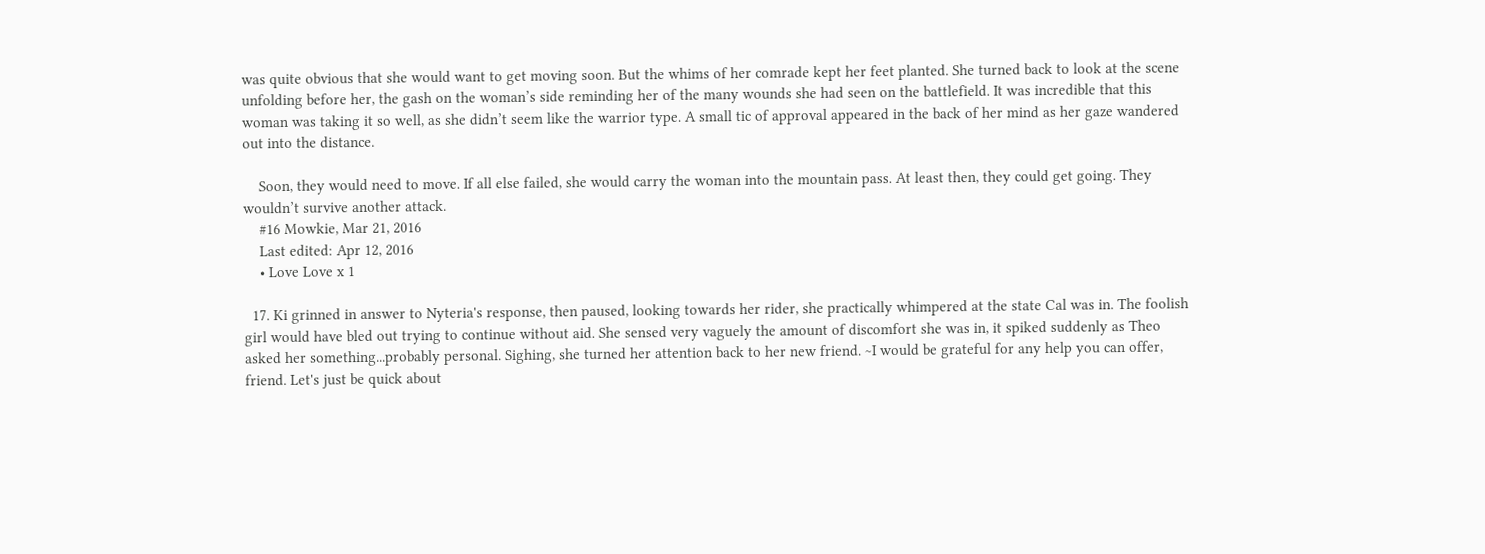was quite obvious that she would want to get moving soon. But the whims of her comrade kept her feet planted. She turned back to look at the scene unfolding before her, the gash on the woman’s side reminding her of the many wounds she had seen on the battlefield. It was incredible that this woman was taking it so well, as she didn’t seem like the warrior type. A small tic of approval appeared in the back of her mind as her gaze wandered out into the distance.

    Soon, they would need to move. If all else failed, she would carry the woman into the mountain pass. At least then, they could get going. They wouldn’t survive another attack.
    #16 Mowkie, Mar 21, 2016
    Last edited: Apr 12, 2016
    • Love Love x 1

  17. Ki grinned in answer to Nyteria's response, then paused, looking towards her rider, she practically whimpered at the state Cal was in. The foolish girl would have bled out trying to continue without aid. She sensed very vaguely the amount of discomfort she was in, it spiked suddenly as Theo asked her something...probably personal. Sighing, she turned her attention back to her new friend. ~I would be grateful for any help you can offer, friend. Let's just be quick about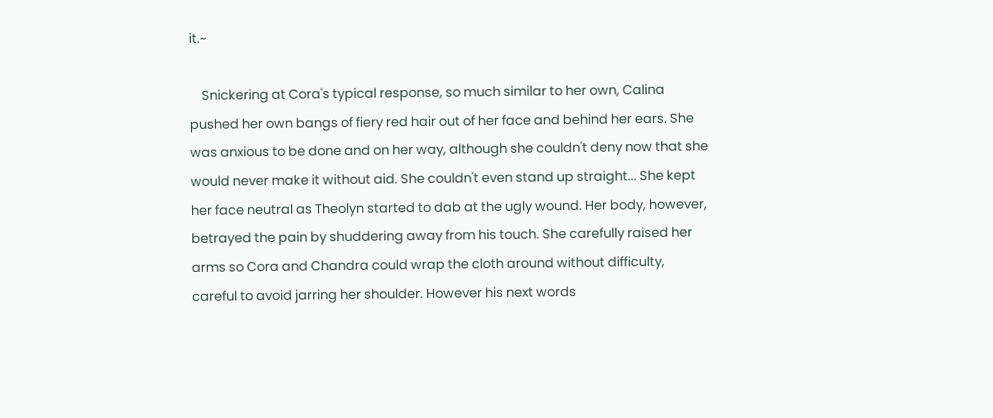it.~

    Snickering at Cora's typical response, so much similar to her own, Calina pushed her own bangs of fiery red hair out of her face and behind her ears. She was anxious to be done and on her way, although she couldn't deny now that she would never make it without aid. She couldn't even stand up straight... She kept her face neutral as Theolyn started to dab at the ugly wound. Her body, however, betrayed the pain by shuddering away from his touch. She carefully raised her arms so Cora and Chandra could wrap the cloth around without difficulty, careful to avoid jarring her shoulder. However his next words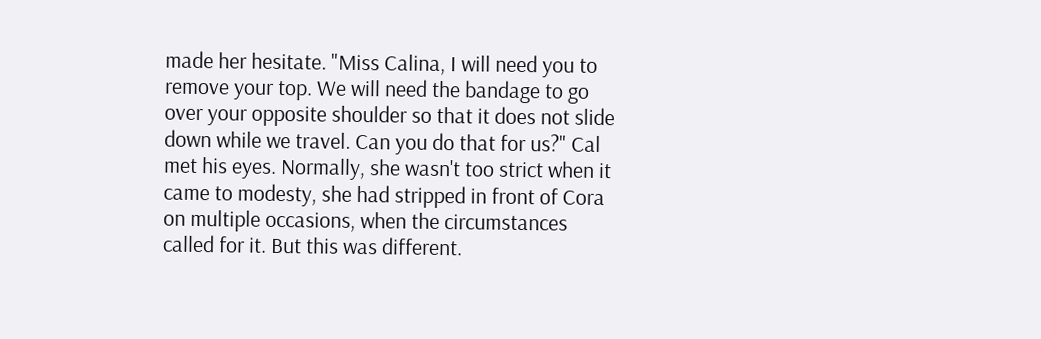made her hesitate. "Miss Calina, I will need you to remove your top. We will need the bandage to go over your opposite shoulder so that it does not slide down while we travel. Can you do that for us?" Cal met his eyes. Normally, she wasn't too strict when it came to modesty, she had stripped in front of Cora on multiple occasions, when the circumstances called for it. But this was different.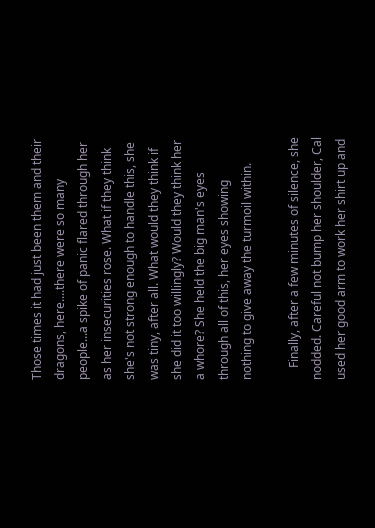Those times it had just been them and their dragons, here....there were so many people...a spike of panic flared through her as her insecurities rose. What if they think she's not strong enough to handle this, she was tiny, after all. What would they think if she did it too willingly? Would they think her a whore? She held the big man's eyes through all of this, her eyes showing nothing to give away the turmoil within.

    Finally, after a few minutes of silence, she nodded. Careful not bump her shoulder, Cal used her good arm to work her shirt up and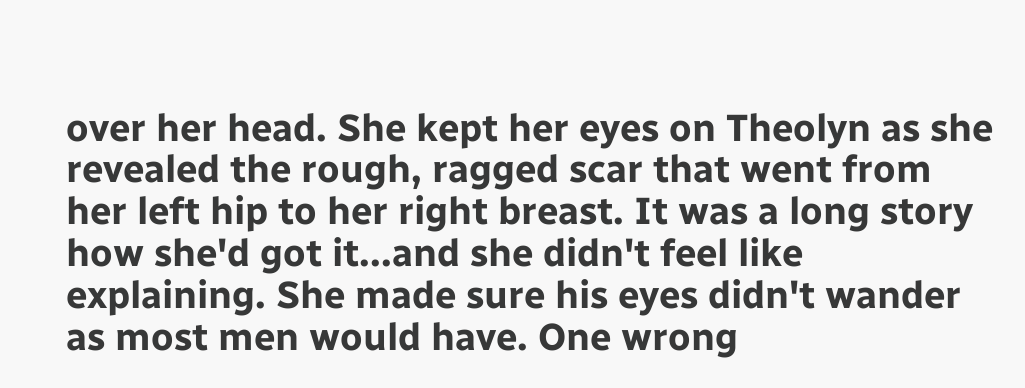over her head. She kept her eyes on Theolyn as she revealed the rough, ragged scar that went from her left hip to her right breast. It was a long story how she'd got it...and she didn't feel like explaining. She made sure his eyes didn't wander as most men would have. One wrong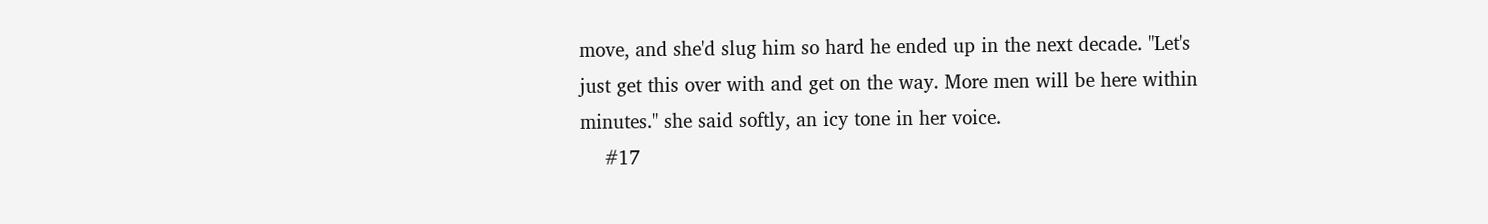move, and she'd slug him so hard he ended up in the next decade. "Let's just get this over with and get on the way. More men will be here within minutes." she said softly, an icy tone in her voice.
    #17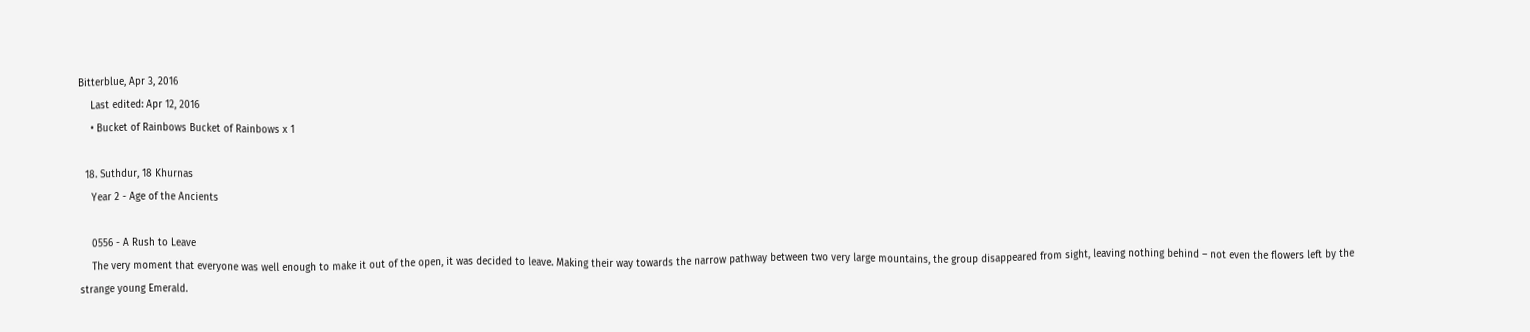Bitterblue, Apr 3, 2016
    Last edited: Apr 12, 2016
    • Bucket of Rainbows Bucket of Rainbows x 1

  18. Suthdur, 18 Khurnas
    Year 2 - Age of the Ancients

    0556 - A Rush to Leave
    The very moment that everyone was well enough to make it out of the open, it was decided to leave. Making their way towards the narrow pathway between two very large mountains, the group disappeared from sight, leaving nothing behind – not even the flowers left by the strange young Emerald.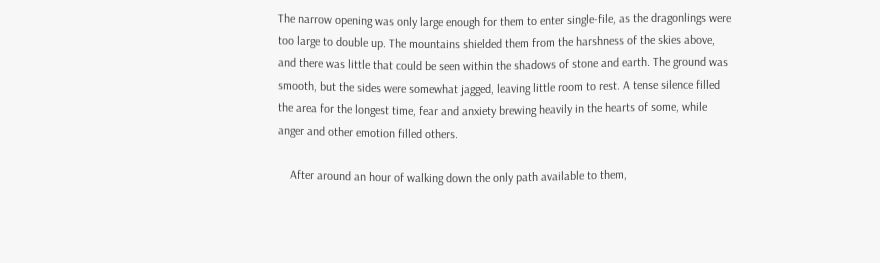The narrow opening was only large enough for them to enter single-file, as the dragonlings were too large to double up. The mountains shielded them from the harshness of the skies above, and there was little that could be seen within the shadows of stone and earth. The ground was smooth, but the sides were somewhat jagged, leaving little room to rest. A tense silence filled the area for the longest time, fear and anxiety brewing heavily in the hearts of some, while anger and other emotion filled others.

    After around an hour of walking down the only path available to them,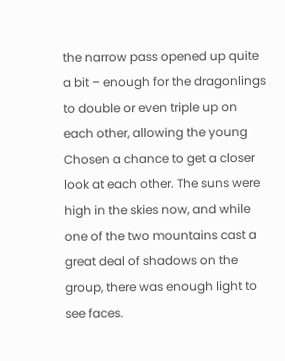the narrow pass opened up quite a bit – enough for the dragonlings to double or even triple up on each other, allowing the young Chosen a chance to get a closer look at each other. The suns were high in the skies now, and while one of the two mountains cast a great deal of shadows on the group, there was enough light to see faces.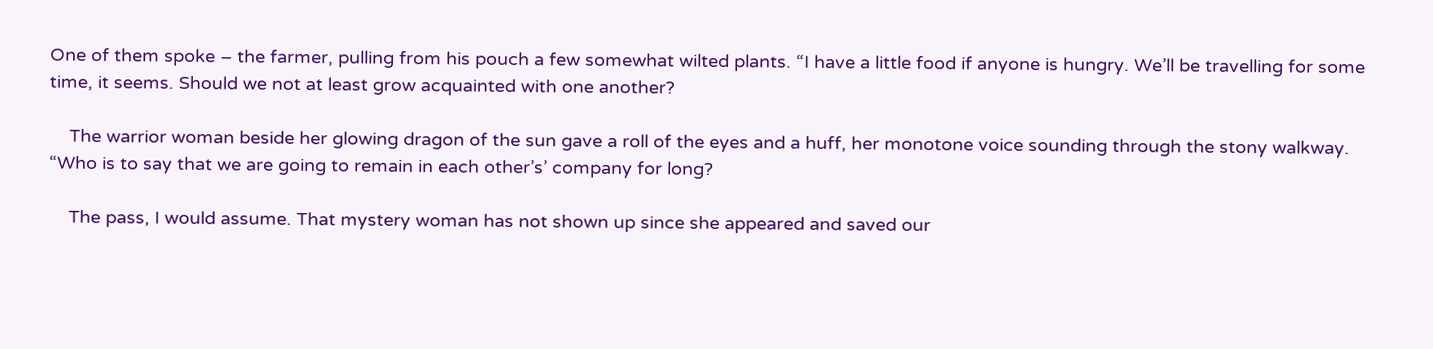One of them spoke – the farmer, pulling from his pouch a few somewhat wilted plants. “I have a little food if anyone is hungry. We’ll be travelling for some time, it seems. Should we not at least grow acquainted with one another?

    The warrior woman beside her glowing dragon of the sun gave a roll of the eyes and a huff, her monotone voice sounding through the stony walkway. “Who is to say that we are going to remain in each other’s’ company for long?

    The pass, I would assume. That mystery woman has not shown up since she appeared and saved our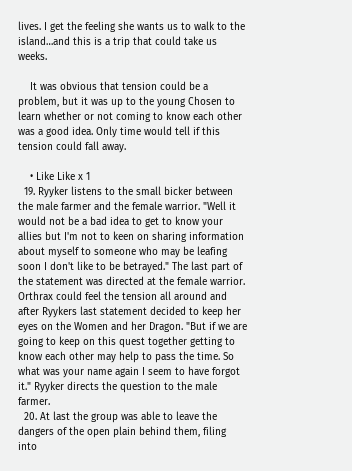lives. I get the feeling she wants us to walk to the island…and this is a trip that could take us weeks.

    It was obvious that tension could be a problem, but it was up to the young Chosen to learn whether or not coming to know each other was a good idea. Only time would tell if this tension could fall away.

    • Like Like x 1
  19. Ryyker listens to the small bicker between the male farmer and the female warrior. "Well it would not be a bad idea to get to know your allies but I'm not to keen on sharing information about myself to someone who may be leafing soon I don't like to be betrayed." The last part of the statement was directed at the female warrior. Orthrax could feel the tension all around and after Ryykers last statement decided to keep her eyes on the Women and her Dragon. "But if we are going to keep on this quest together getting to know each other may help to pass the time. So what was your name again I seem to have forgot it." Ryyker directs the question to the male farmer.
  20. At last the group was able to leave the dangers of the open plain behind them, filing into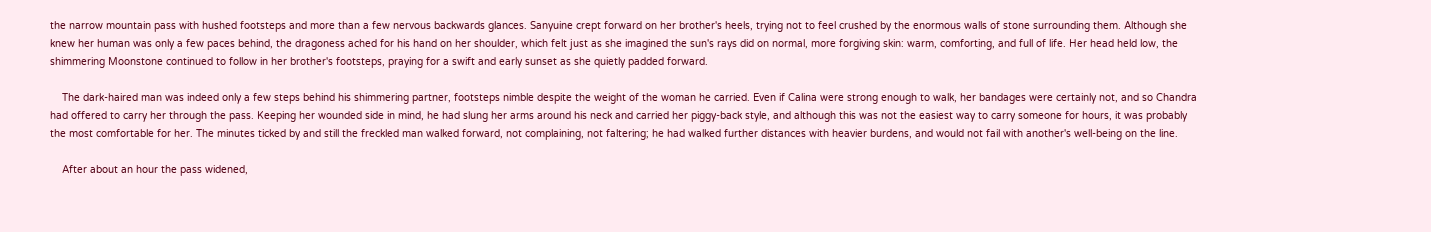the narrow mountain pass with hushed footsteps and more than a few nervous backwards glances. Sanyuine crept forward on her brother's heels, trying not to feel crushed by the enormous walls of stone surrounding them. Although she knew her human was only a few paces behind, the dragoness ached for his hand on her shoulder, which felt just as she imagined the sun's rays did on normal, more forgiving skin: warm, comforting, and full of life. Her head held low, the shimmering Moonstone continued to follow in her brother's footsteps, praying for a swift and early sunset as she quietly padded forward.

    The dark-haired man was indeed only a few steps behind his shimmering partner, footsteps nimble despite the weight of the woman he carried. Even if Calina were strong enough to walk, her bandages were certainly not, and so Chandra had offered to carry her through the pass. Keeping her wounded side in mind, he had slung her arms around his neck and carried her piggy-back style, and although this was not the easiest way to carry someone for hours, it was probably the most comfortable for her. The minutes ticked by and still the freckled man walked forward, not complaining, not faltering; he had walked further distances with heavier burdens, and would not fail with another's well-being on the line.

    After about an hour the pass widened,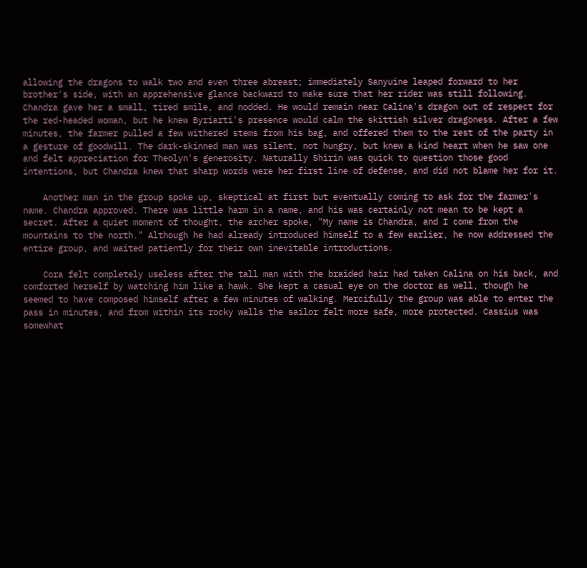allowing the dragons to walk two and even three abreast; immediately Sanyuine leaped forward to her brother's side, with an apprehensive glance backward to make sure that her rider was still following. Chandra gave her a small, tired smile, and nodded. He would remain near Calina's dragon out of respect for the red-headed woman, but he knew Byriarti's presence would calm the skittish silver dragoness. After a few minutes, the farmer pulled a few withered stems from his bag, and offered them to the rest of the party in a gesture of goodwill. The dark-skinned man was silent, not hungry, but knew a kind heart when he saw one and felt appreciation for Theolyn's generosity. Naturally Shirin was quick to question those good intentions, but Chandra knew that sharp words were her first line of defense, and did not blame her for it.

    Another man in the group spoke up, skeptical at first but eventually coming to ask for the farmer's name. Chandra approved. There was little harm in a name, and his was certainly not mean to be kept a secret. After a quiet moment of thought, the archer spoke, "My name is Chandra, and I come from the mountains to the north." Although he had already introduced himself to a few earlier, he now addressed the entire group, and waited patiently for their own inevitable introductions.

    Cora felt completely useless after the tall man with the braided hair had taken Calina on his back, and comforted herself by watching him like a hawk. She kept a casual eye on the doctor as well, though he seemed to have composed himself after a few minutes of walking. Mercifully the group was able to enter the pass in minutes, and from within its rocky walls the sailor felt more safe, more protected. Cassius was somewhat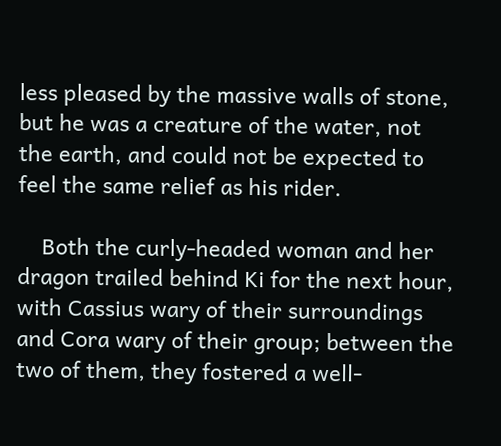less pleased by the massive walls of stone, but he was a creature of the water, not the earth, and could not be expected to feel the same relief as his rider.

    Both the curly-headed woman and her dragon trailed behind Ki for the next hour, with Cassius wary of their surroundings and Cora wary of their group; between the two of them, they fostered a well-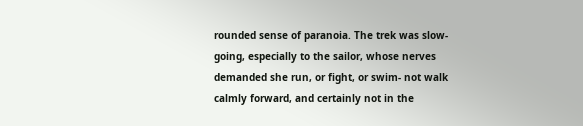rounded sense of paranoia. The trek was slow-going, especially to the sailor, whose nerves demanded she run, or fight, or swim- not walk calmly forward, and certainly not in the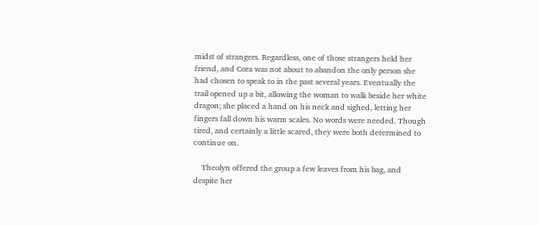midst of strangers. Regardless, one of those strangers held her friend, and Cora was not about to abandon the only person she had chosen to speak to in the past several years. Eventually the trail opened up a bit, allowing the woman to walk beside her white dragon; she placed a hand on his neck and sighed, letting her fingers fall down his warm scales. No words were needed. Though tired, and certainly a little scared, they were both determined to continue on.

    Theolyn offered the group a few leaves from his bag, and despite her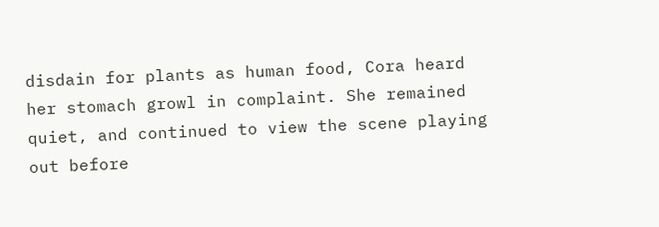disdain for plants as human food, Cora heard her stomach growl in complaint. She remained quiet, and continued to view the scene playing out before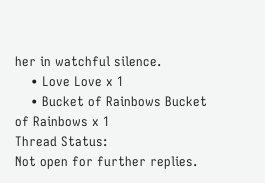her in watchful silence.
    • Love Love x 1
    • Bucket of Rainbows Bucket of Rainbows x 1
Thread Status:
Not open for further replies.